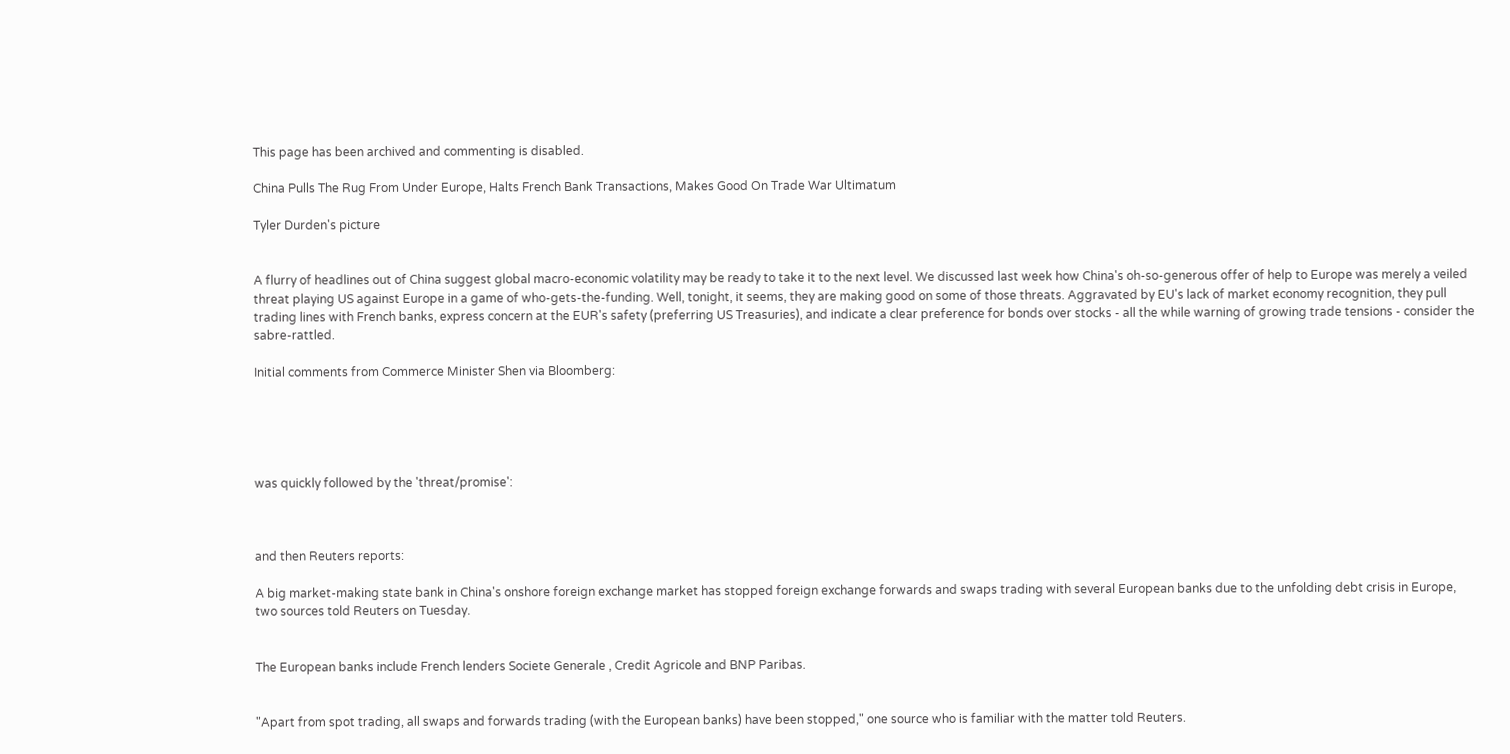This page has been archived and commenting is disabled.

China Pulls The Rug From Under Europe, Halts French Bank Transactions, Makes Good On Trade War Ultimatum

Tyler Durden's picture


A flurry of headlines out of China suggest global macro-economic volatility may be ready to take it to the next level. We discussed last week how China's oh-so-generous offer of help to Europe was merely a veiled threat playing US against Europe in a game of who-gets-the-funding. Well, tonight, it seems, they are making good on some of those threats. Aggravated by EU's lack of market economy recognition, they pull trading lines with French banks, express concern at the EUR's safety (preferring US Treasuries), and indicate a clear preference for bonds over stocks - all the while warning of growing trade tensions - consider the sabre-rattled.

Initial comments from Commerce Minister Shen via Bloomberg:





was quickly followed by the 'threat/promise':



and then Reuters reports:

A big market-making state bank in China's onshore foreign exchange market has stopped foreign exchange forwards and swaps trading with several European banks due to the unfolding debt crisis in Europe, two sources told Reuters on Tuesday.


The European banks include French lenders Societe Generale , Credit Agricole and BNP Paribas.


"Apart from spot trading, all swaps and forwards trading (with the European banks) have been stopped," one source who is familiar with the matter told Reuters.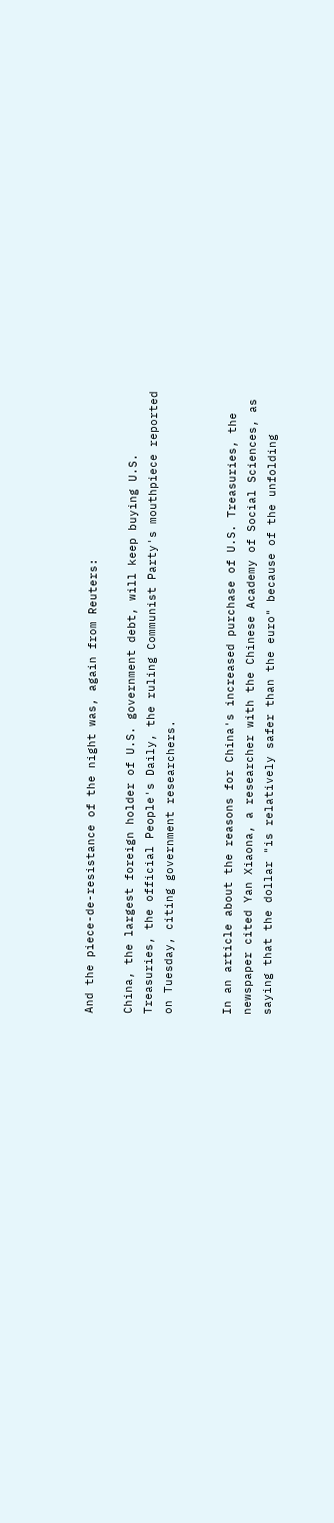And the piece-de-resistance of the night was, again from Reuters:

China, the largest foreign holder of U.S. government debt, will keep buying U.S. Treasuries, the official People's Daily, the ruling Communist Party's mouthpiece reported on Tuesday, citing government researchers.


In an article about the reasons for China's increased purchase of U.S. Treasuries, the newspaper cited Yan Xiaona, a researcher with the Chinese Academy of Social Sciences, as saying that the dollar "is relatively safer than the euro" because of the unfolding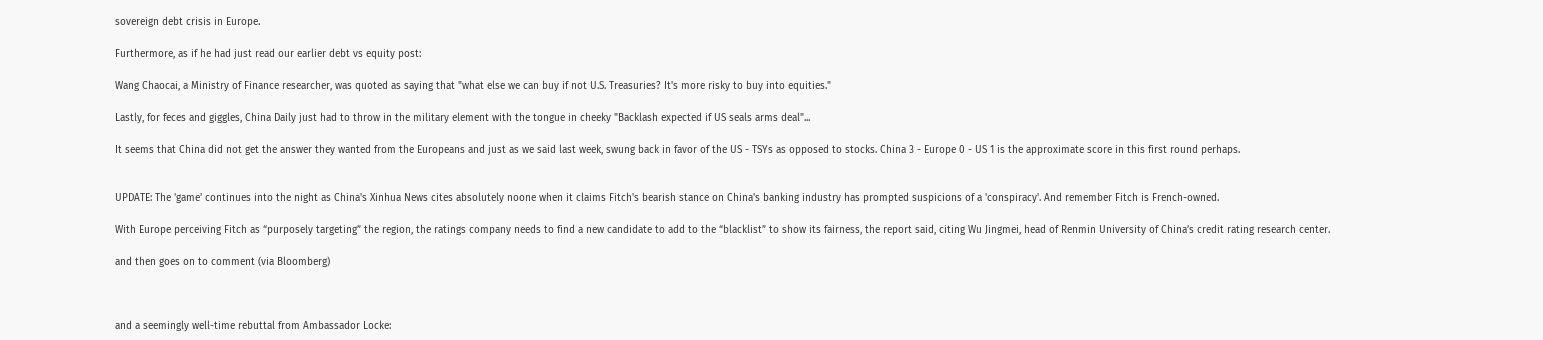sovereign debt crisis in Europe.

Furthermore, as if he had just read our earlier debt vs equity post:

Wang Chaocai, a Ministry of Finance researcher, was quoted as saying that "what else we can buy if not U.S. Treasuries? It's more risky to buy into equities."

Lastly, for feces and giggles, China Daily just had to throw in the military element with the tongue in cheeky "Backlash expected if US seals arms deal"...

It seems that China did not get the answer they wanted from the Europeans and just as we said last week, swung back in favor of the US - TSYs as opposed to stocks. China 3 - Europe 0 - US 1 is the approximate score in this first round perhaps.


UPDATE: The 'game' continues into the night as China's Xinhua News cites absolutely noone when it claims Fitch's bearish stance on China's banking industry has prompted suspicions of a 'conspiracy'. And remember Fitch is French-owned.

With Europe perceiving Fitch as “purposely targeting” the region, the ratings company needs to find a new candidate to add to the “blacklist” to show its fairness, the report said, citing Wu Jingmei, head of Renmin University of China’s credit rating research center.

and then goes on to comment (via Bloomberg)



and a seemingly well-time rebuttal from Ambassador Locke: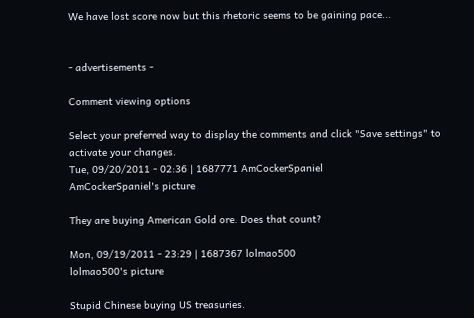We have lost score now but this rhetoric seems to be gaining pace...


- advertisements -

Comment viewing options

Select your preferred way to display the comments and click "Save settings" to activate your changes.
Tue, 09/20/2011 - 02:36 | 1687771 AmCockerSpaniel
AmCockerSpaniel's picture

They are buying American Gold ore. Does that count?

Mon, 09/19/2011 - 23:29 | 1687367 lolmao500
lolmao500's picture

Stupid Chinese buying US treasuries.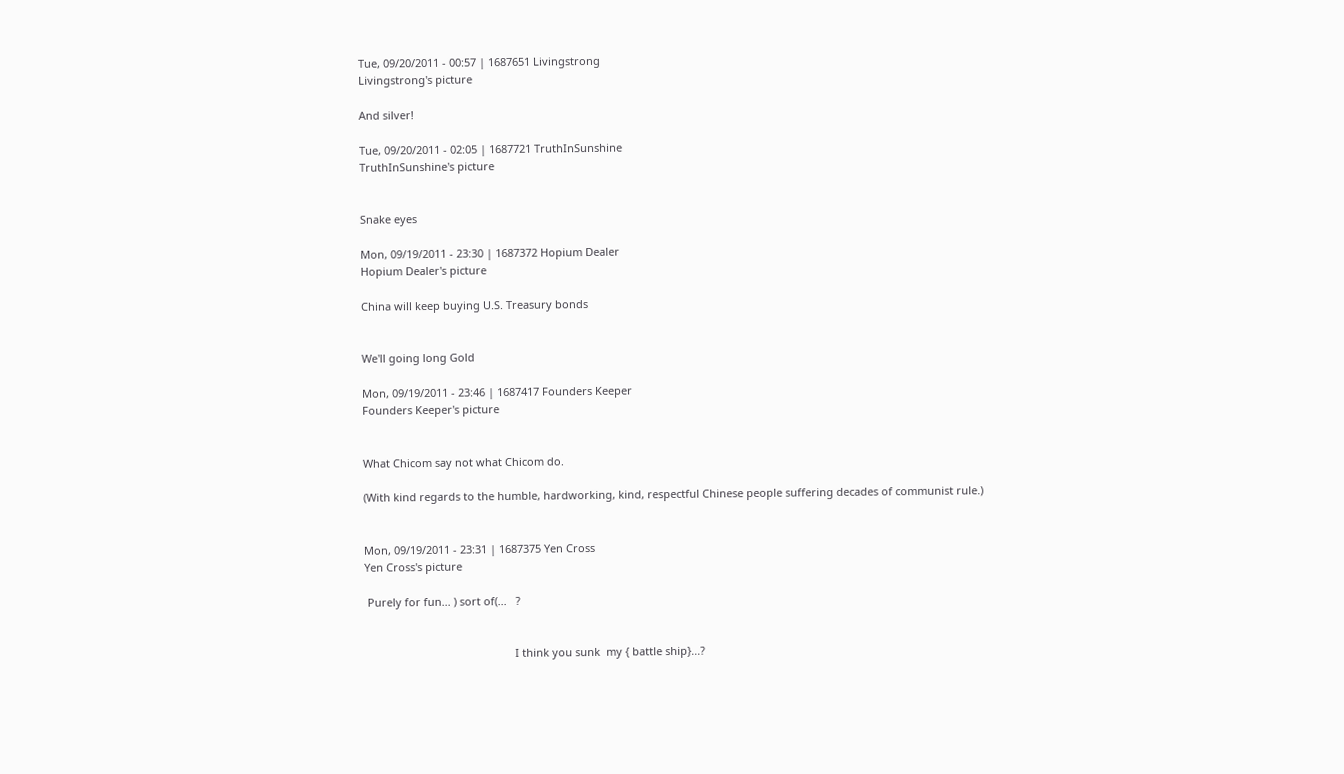Tue, 09/20/2011 - 00:57 | 1687651 Livingstrong
Livingstrong's picture

And silver!

Tue, 09/20/2011 - 02:05 | 1687721 TruthInSunshine
TruthInSunshine's picture


Snake eyes

Mon, 09/19/2011 - 23:30 | 1687372 Hopium Dealer
Hopium Dealer's picture

China will keep buying U.S. Treasury bonds


We'll going long Gold

Mon, 09/19/2011 - 23:46 | 1687417 Founders Keeper
Founders Keeper's picture


What Chicom say not what Chicom do.

(With kind regards to the humble, hardworking, kind, respectful Chinese people suffering decades of communist rule.)


Mon, 09/19/2011 - 23:31 | 1687375 Yen Cross
Yen Cross's picture

 Purely for fun... ) sort of(...   ?


                                                  I think you sunk  my { battle ship}...?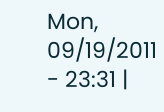Mon, 09/19/2011 - 23:31 |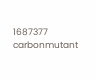1687377 carbonmutant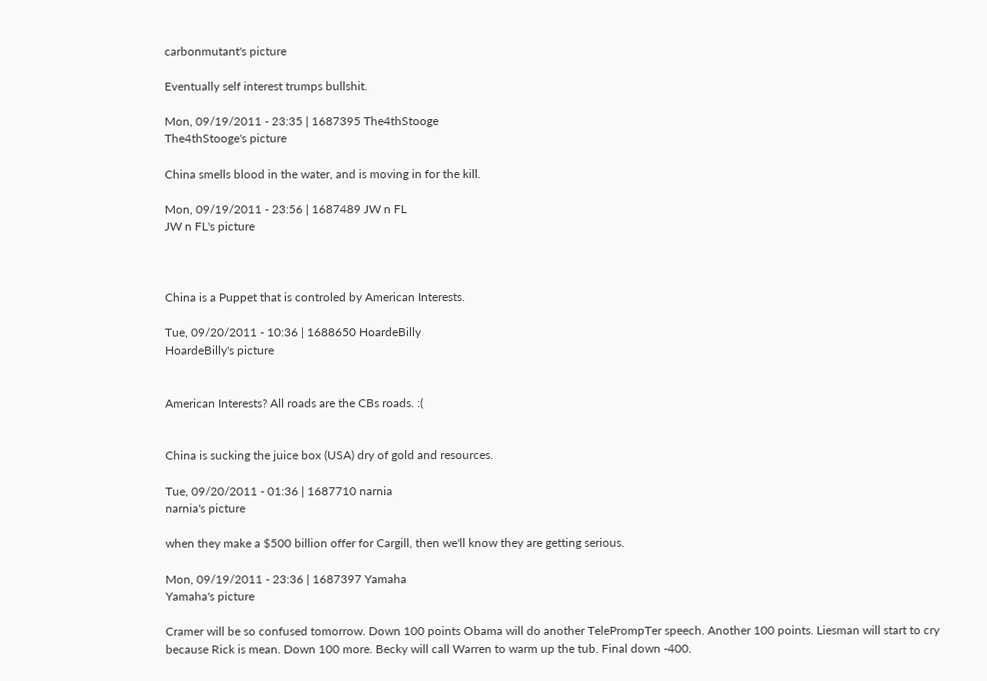carbonmutant's picture

Eventually self interest trumps bullshit.

Mon, 09/19/2011 - 23:35 | 1687395 The4thStooge
The4thStooge's picture

China smells blood in the water, and is moving in for the kill.

Mon, 09/19/2011 - 23:56 | 1687489 JW n FL
JW n FL's picture



China is a Puppet that is controled by American Interests.

Tue, 09/20/2011 - 10:36 | 1688650 HoardeBilly
HoardeBilly's picture


American Interests? All roads are the CBs roads. :(


China is sucking the juice box (USA) dry of gold and resources.

Tue, 09/20/2011 - 01:36 | 1687710 narnia
narnia's picture

when they make a $500 billion offer for Cargill, then we'll know they are getting serious.

Mon, 09/19/2011 - 23:36 | 1687397 Yamaha
Yamaha's picture

Cramer will be so confused tomorrow. Down 100 points Obama will do another TelePrompTer speech. Another 100 points. Liesman will start to cry because Rick is mean. Down 100 more. Becky will call Warren to warm up the tub. Final down -400.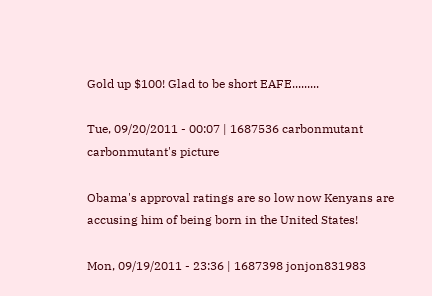Gold up $100! Glad to be short EAFE.........

Tue, 09/20/2011 - 00:07 | 1687536 carbonmutant
carbonmutant's picture

Obama's approval ratings are so low now Kenyans are accusing him of being born in the United States!

Mon, 09/19/2011 - 23:36 | 1687398 jonjon831983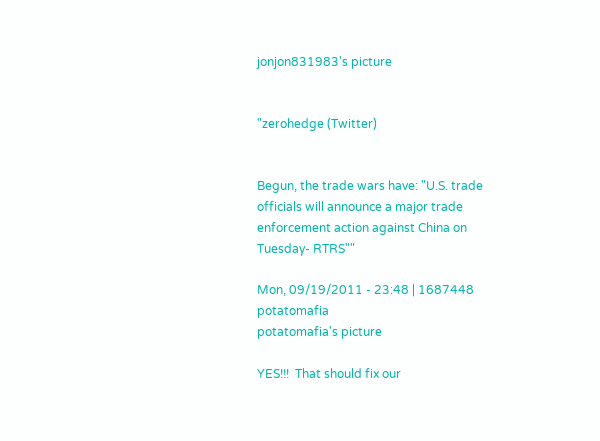jonjon831983's picture


"zerohedge (Twitter)


Begun, the trade wars have: "U.S. trade officials will announce a major trade enforcement action against China on Tuesday- RTRS""

Mon, 09/19/2011 - 23:48 | 1687448 potatomafia
potatomafia's picture

YES!!!  That should fix our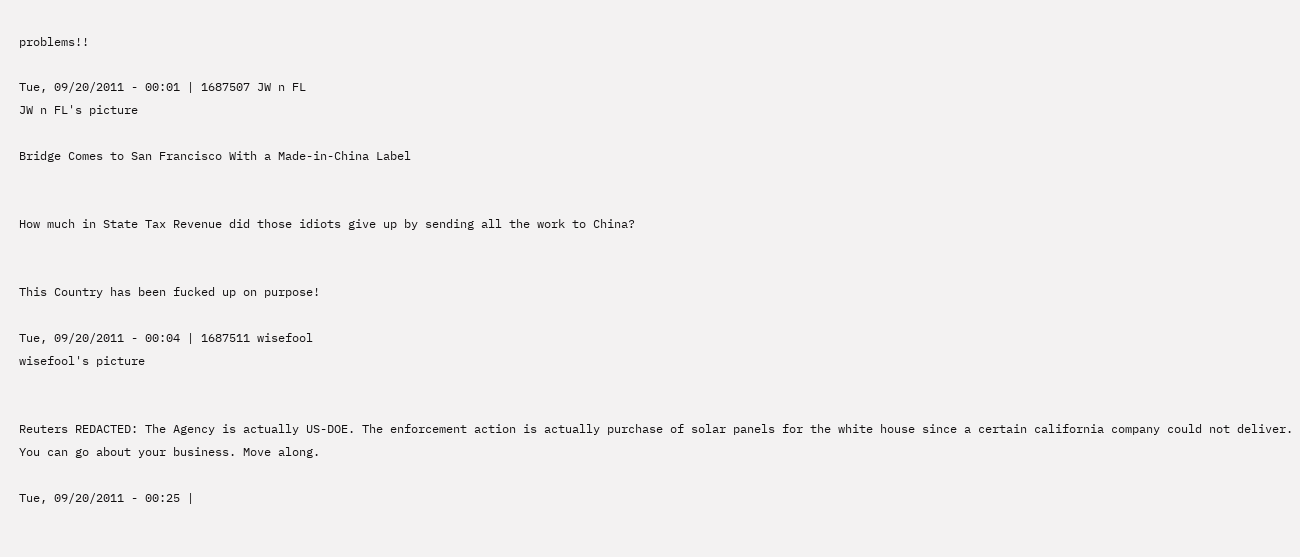problems!!

Tue, 09/20/2011 - 00:01 | 1687507 JW n FL
JW n FL's picture

Bridge Comes to San Francisco With a Made-in-China Label


How much in State Tax Revenue did those idiots give up by sending all the work to China?


This Country has been fucked up on purpose!

Tue, 09/20/2011 - 00:04 | 1687511 wisefool
wisefool's picture


Reuters REDACTED: The Agency is actually US-DOE. The enforcement action is actually purchase of solar panels for the white house since a certain california company could not deliver. You can go about your business. Move along.

Tue, 09/20/2011 - 00:25 |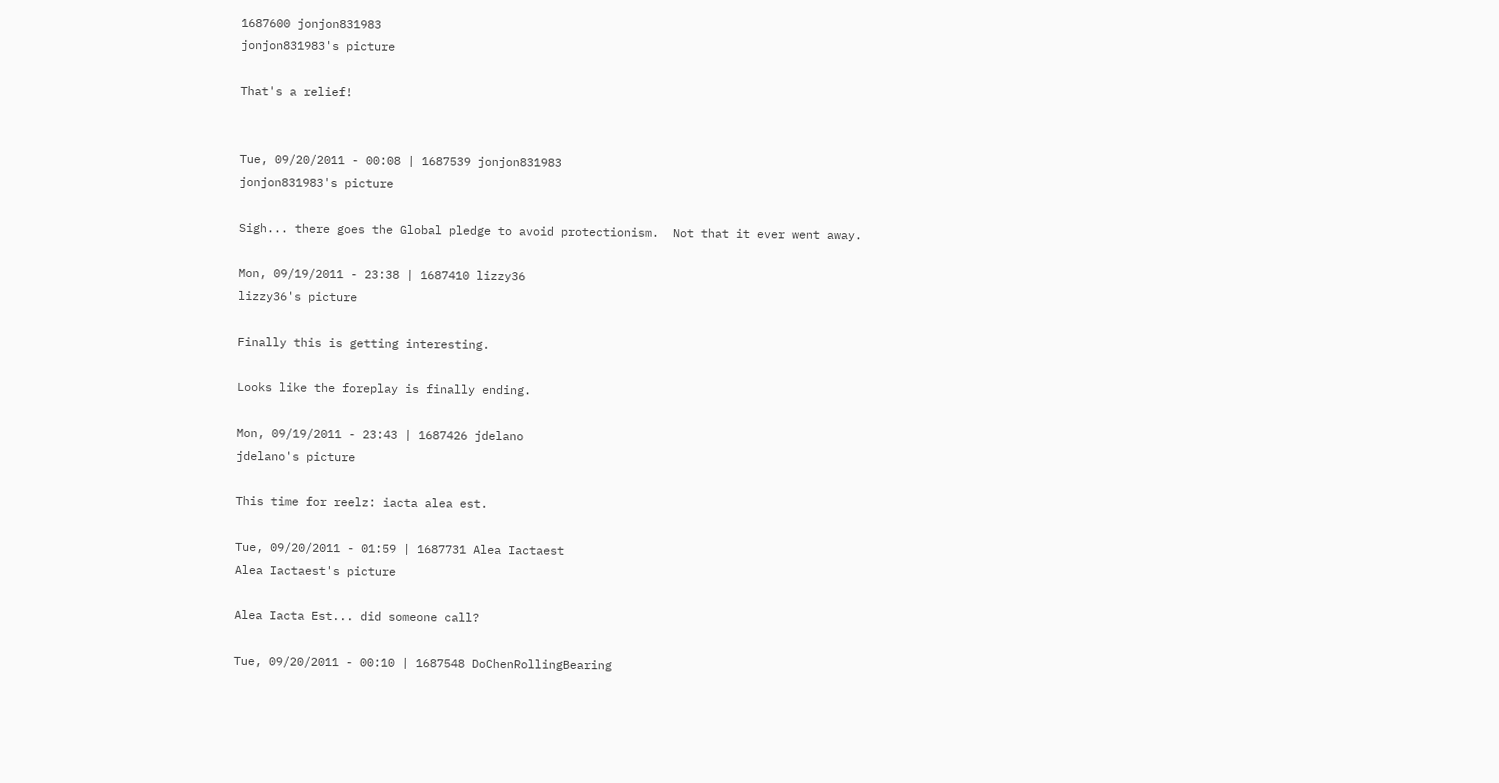1687600 jonjon831983
jonjon831983's picture

That's a relief!


Tue, 09/20/2011 - 00:08 | 1687539 jonjon831983
jonjon831983's picture

Sigh... there goes the Global pledge to avoid protectionism.  Not that it ever went away.

Mon, 09/19/2011 - 23:38 | 1687410 lizzy36
lizzy36's picture

Finally this is getting interesting.

Looks like the foreplay is finally ending.

Mon, 09/19/2011 - 23:43 | 1687426 jdelano
jdelano's picture

This time for reelz: iacta alea est.

Tue, 09/20/2011 - 01:59 | 1687731 Alea Iactaest
Alea Iactaest's picture

Alea Iacta Est... did someone call?

Tue, 09/20/2011 - 00:10 | 1687548 DoChenRollingBearing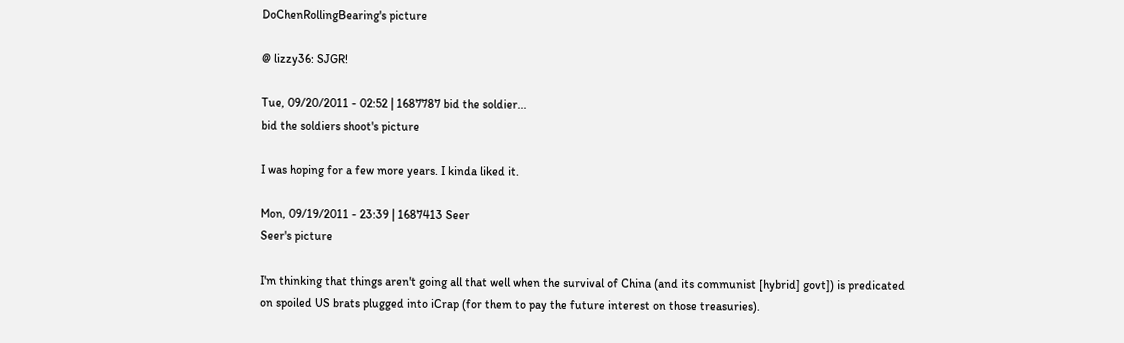DoChenRollingBearing's picture

@ lizzy36: SJGR!

Tue, 09/20/2011 - 02:52 | 1687787 bid the soldier...
bid the soldiers shoot's picture

I was hoping for a few more years. I kinda liked it.

Mon, 09/19/2011 - 23:39 | 1687413 Seer
Seer's picture

I'm thinking that things aren't going all that well when the survival of China (and its communist [hybrid] govt]) is predicated on spoiled US brats plugged into iCrap (for them to pay the future interest on those treasuries).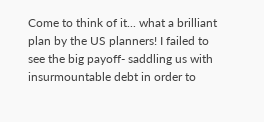Come to think of it... what a brilliant plan by the US planners! I failed to see the big payoff- saddling us with insurmountable debt in order to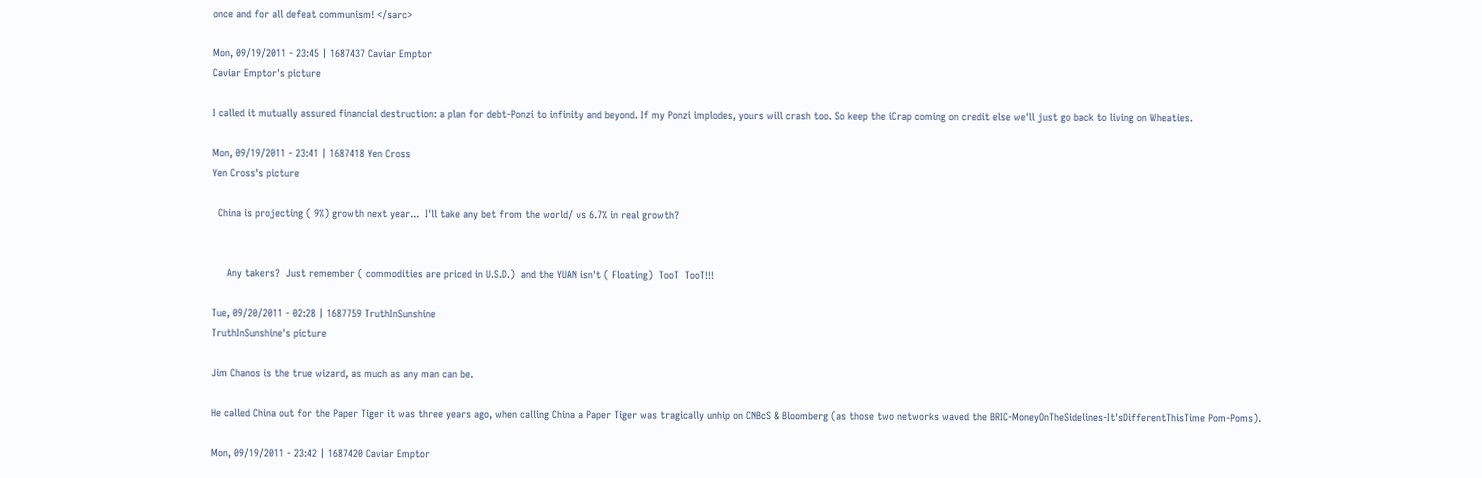once and for all defeat communism! </sarc>

Mon, 09/19/2011 - 23:45 | 1687437 Caviar Emptor
Caviar Emptor's picture

I called it mutually assured financial destruction: a plan for debt-Ponzi to infinity and beyond. If my Ponzi implodes, yours will crash too. So keep the iCrap coming on credit else we'll just go back to living on Wheaties.

Mon, 09/19/2011 - 23:41 | 1687418 Yen Cross
Yen Cross's picture

  China is projecting ( 9%) growth next year...  I'll take any bet from the world/ vs 6.7% in real growth?


     Any takers?  Just remember ( commodities are priced in U.S.D.)  and the YUAN isn't ( Floating)  TooT  TooT!!!

Tue, 09/20/2011 - 02:28 | 1687759 TruthInSunshine
TruthInSunshine's picture

Jim Chanos is the true wizard, as much as any man can be.

He called China out for the Paper Tiger it was three years ago, when calling China a Paper Tiger was tragically unhip on CNBcS & Bloomberg (as those two networks waved the BRIC-MoneyOnTheSidelines-It'sDifferentThisTime Pom-Poms).

Mon, 09/19/2011 - 23:42 | 1687420 Caviar Emptor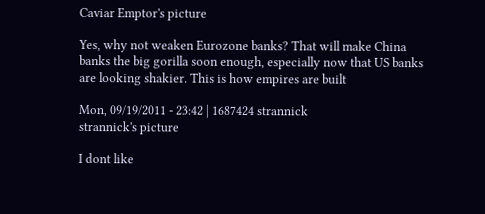Caviar Emptor's picture

Yes, why not weaken Eurozone banks? That will make China banks the big gorilla soon enough, especially now that US banks are looking shakier. This is how empires are built

Mon, 09/19/2011 - 23:42 | 1687424 strannick
strannick's picture

I dont like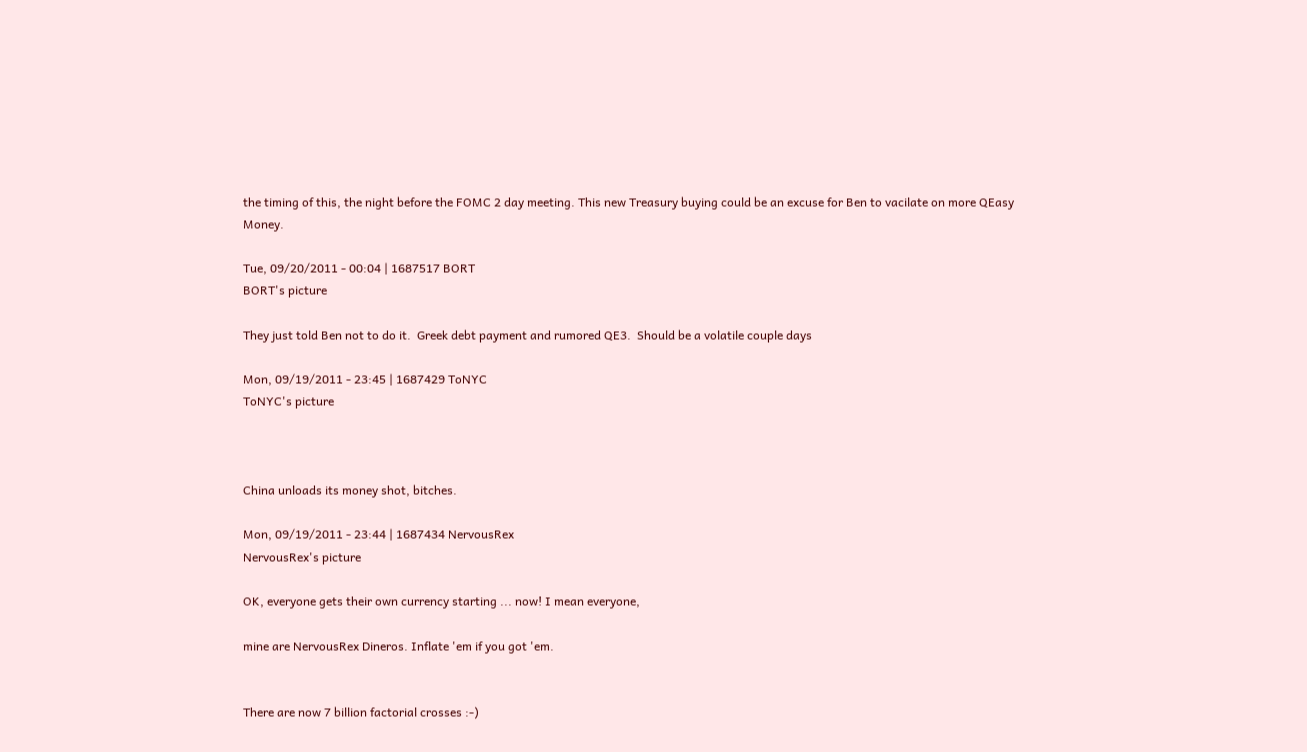the timing of this, the night before the FOMC 2 day meeting. This new Treasury buying could be an excuse for Ben to vacilate on more QEasy Money.

Tue, 09/20/2011 - 00:04 | 1687517 BORT
BORT's picture

They just told Ben not to do it.  Greek debt payment and rumored QE3.  Should be a volatile couple days

Mon, 09/19/2011 - 23:45 | 1687429 ToNYC
ToNYC's picture



China unloads its money shot, bitches.

Mon, 09/19/2011 - 23:44 | 1687434 NervousRex
NervousRex's picture

OK, everyone gets their own currency starting ... now! I mean everyone,

mine are NervousRex Dineros. Inflate 'em if you got 'em.


There are now 7 billion factorial crosses :-)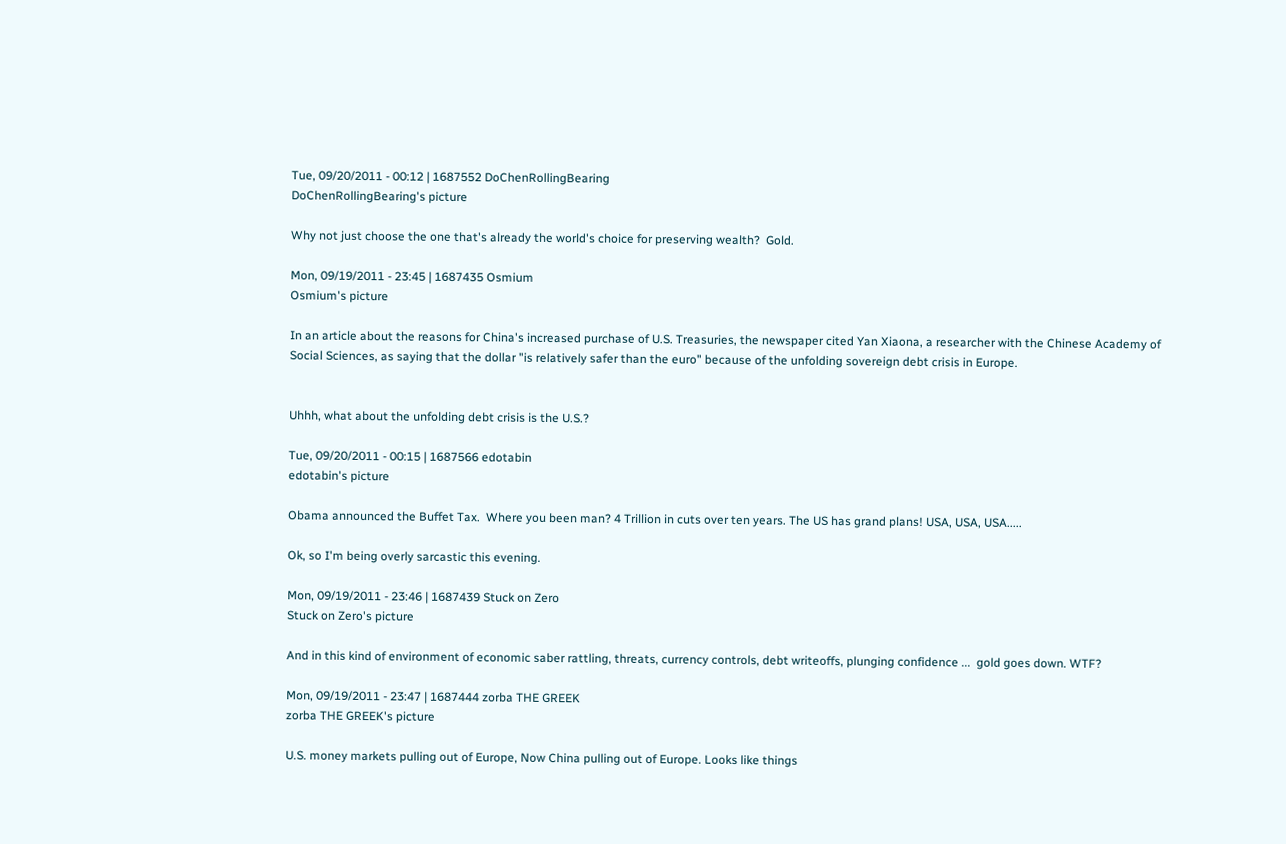Tue, 09/20/2011 - 00:12 | 1687552 DoChenRollingBearing
DoChenRollingBearing's picture

Why not just choose the one that's already the world's choice for preserving wealth?  Gold.

Mon, 09/19/2011 - 23:45 | 1687435 Osmium
Osmium's picture

In an article about the reasons for China's increased purchase of U.S. Treasuries, the newspaper cited Yan Xiaona, a researcher with the Chinese Academy of Social Sciences, as saying that the dollar "is relatively safer than the euro" because of the unfolding sovereign debt crisis in Europe.


Uhhh, what about the unfolding debt crisis is the U.S.?

Tue, 09/20/2011 - 00:15 | 1687566 edotabin
edotabin's picture

Obama announced the Buffet Tax.  Where you been man? 4 Trillion in cuts over ten years. The US has grand plans! USA, USA, USA.....

Ok, so I'm being overly sarcastic this evening.

Mon, 09/19/2011 - 23:46 | 1687439 Stuck on Zero
Stuck on Zero's picture

And in this kind of environment of economic saber rattling, threats, currency controls, debt writeoffs, plunging confidence ...  gold goes down. WTF?

Mon, 09/19/2011 - 23:47 | 1687444 zorba THE GREEK
zorba THE GREEK's picture

U.S. money markets pulling out of Europe, Now China pulling out of Europe. Looks like things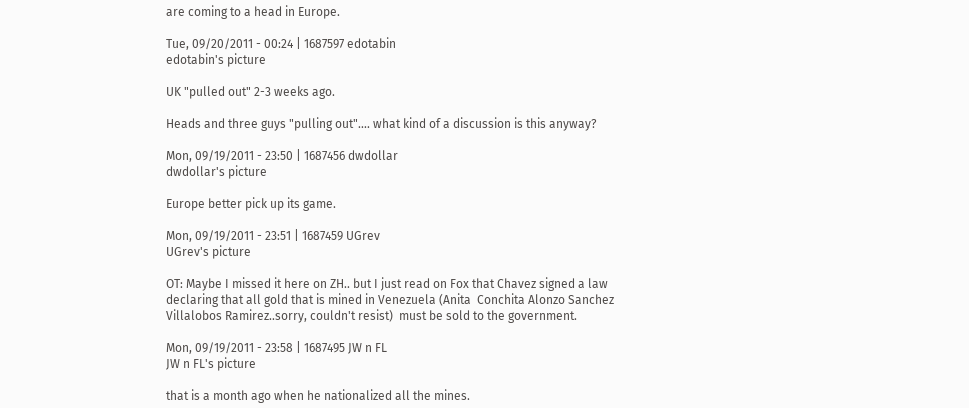are coming to a head in Europe.

Tue, 09/20/2011 - 00:24 | 1687597 edotabin
edotabin's picture

UK "pulled out" 2-3 weeks ago.

Heads and three guys "pulling out".... what kind of a discussion is this anyway?

Mon, 09/19/2011 - 23:50 | 1687456 dwdollar
dwdollar's picture

Europe better pick up its game.

Mon, 09/19/2011 - 23:51 | 1687459 UGrev
UGrev's picture

OT: Maybe I missed it here on ZH.. but I just read on Fox that Chavez signed a law declaring that all gold that is mined in Venezuela (Anita  Conchita Alonzo Sanchez Villalobos Ramirez..sorry, couldn't resist)  must be sold to the government.

Mon, 09/19/2011 - 23:58 | 1687495 JW n FL
JW n FL's picture

that is a month ago when he nationalized all the mines.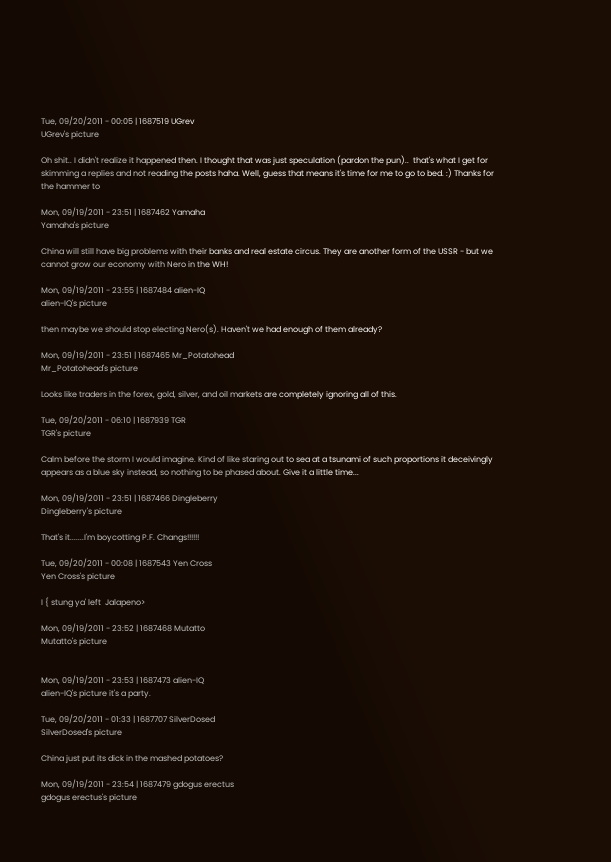Tue, 09/20/2011 - 00:05 | 1687519 UGrev
UGrev's picture

Oh shit.. I didn't realize it happened then. I thought that was just speculation (pardon the pun)..  that's what I get for skimming a replies and not reading the posts haha. Well, guess that means it's time for me to go to bed. :) Thanks for the hammer to

Mon, 09/19/2011 - 23:51 | 1687462 Yamaha
Yamaha's picture

China will still have big problems with their banks and real estate circus. They are another form of the USSR - but we cannot grow our economy with Nero in the WH!

Mon, 09/19/2011 - 23:55 | 1687484 alien-IQ
alien-IQ's picture

then maybe we should stop electing Nero(s). Haven't we had enough of them already?

Mon, 09/19/2011 - 23:51 | 1687465 Mr_Potatohead
Mr_Potatohead's picture

Looks like traders in the forex, gold, silver, and oil markets are completely ignoring all of this.

Tue, 09/20/2011 - 06:10 | 1687939 TGR
TGR's picture

Calm before the storm I would imagine. Kind of like staring out to sea at a tsunami of such proportions it deceivingly appears as a blue sky instead, so nothing to be phased about. Give it a little time...

Mon, 09/19/2011 - 23:51 | 1687466 Dingleberry
Dingleberry's picture

That's it.......I'm boycotting P.F. Changs!!!!!!

Tue, 09/20/2011 - 00:08 | 1687543 Yen Cross
Yen Cross's picture

I { stung ya' left  Jalapeno>

Mon, 09/19/2011 - 23:52 | 1687468 Mutatto
Mutatto's picture


Mon, 09/19/2011 - 23:53 | 1687473 alien-IQ
alien-IQ's picture it's a party.

Tue, 09/20/2011 - 01:33 | 1687707 SilverDosed
SilverDosed's picture

China just put its dick in the mashed potatoes?

Mon, 09/19/2011 - 23:54 | 1687479 gdogus erectus
gdogus erectus's picture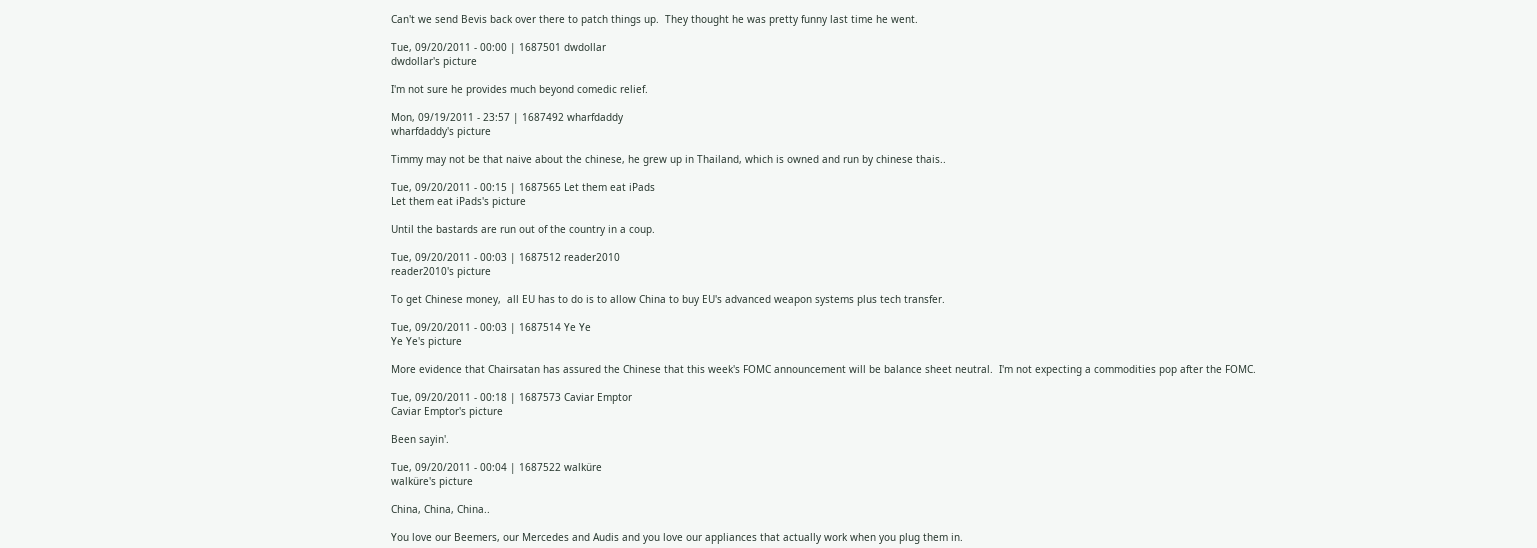Can't we send Bevis back over there to patch things up.  They thought he was pretty funny last time he went.

Tue, 09/20/2011 - 00:00 | 1687501 dwdollar
dwdollar's picture

I'm not sure he provides much beyond comedic relief.

Mon, 09/19/2011 - 23:57 | 1687492 wharfdaddy
wharfdaddy's picture

Timmy may not be that naive about the chinese, he grew up in Thailand, which is owned and run by chinese thais..

Tue, 09/20/2011 - 00:15 | 1687565 Let them eat iPads
Let them eat iPads's picture

Until the bastards are run out of the country in a coup.

Tue, 09/20/2011 - 00:03 | 1687512 reader2010
reader2010's picture

To get Chinese money,  all EU has to do is to allow China to buy EU's advanced weapon systems plus tech transfer.

Tue, 09/20/2011 - 00:03 | 1687514 Ye Ye
Ye Ye's picture

More evidence that Chairsatan has assured the Chinese that this week's FOMC announcement will be balance sheet neutral.  I'm not expecting a commodities pop after the FOMC.

Tue, 09/20/2011 - 00:18 | 1687573 Caviar Emptor
Caviar Emptor's picture

Been sayin'.

Tue, 09/20/2011 - 00:04 | 1687522 walküre
walküre's picture

China, China, China..

You love our Beemers, our Mercedes and Audis and you love our appliances that actually work when you plug them in.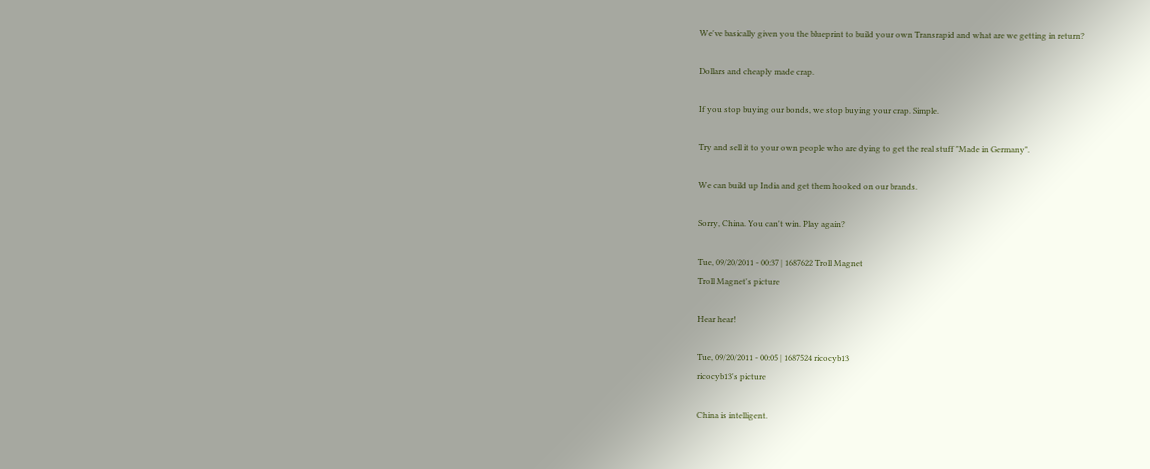We've basically given you the blueprint to build your own Transrapid and what are we getting in return?

Dollars and cheaply made crap.

If you stop buying our bonds, we stop buying your crap. Simple.

Try and sell it to your own people who are dying to get the real stuff "Made in Germany".

We can build up India and get them hooked on our brands.

Sorry, China. You can't win. Play again?

Tue, 09/20/2011 - 00:37 | 1687622 Troll Magnet
Troll Magnet's picture

Hear hear!

Tue, 09/20/2011 - 00:05 | 1687524 ricocyb13
ricocyb13's picture

China is intelligent.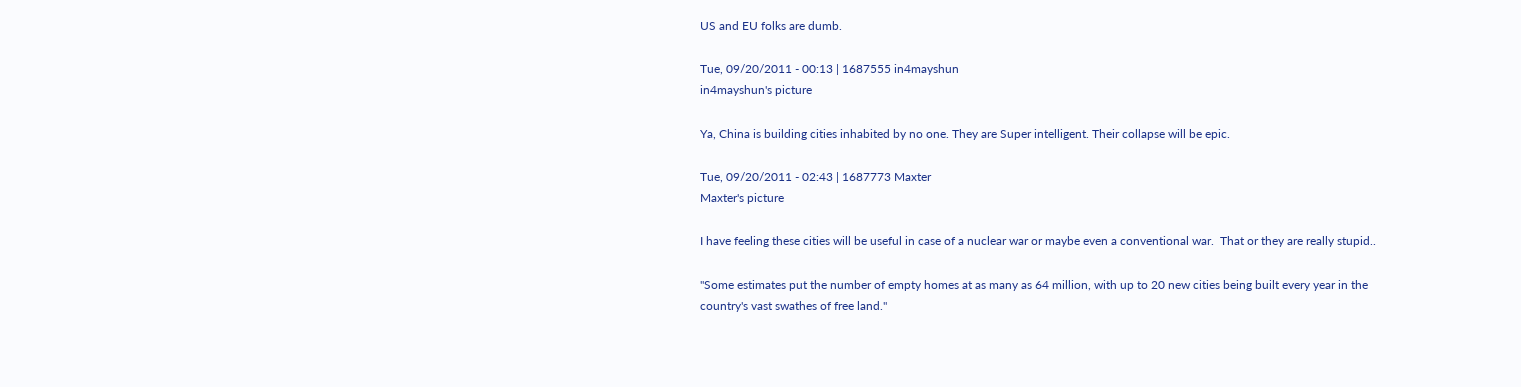US and EU folks are dumb.

Tue, 09/20/2011 - 00:13 | 1687555 in4mayshun
in4mayshun's picture

Ya, China is building cities inhabited by no one. They are Super intelligent. Their collapse will be epic.

Tue, 09/20/2011 - 02:43 | 1687773 Maxter
Maxter's picture

I have feeling these cities will be useful in case of a nuclear war or maybe even a conventional war.  That or they are really stupid..

"Some estimates put the number of empty homes at as many as 64 million, with up to 20 new cities being built every year in the country's vast swathes of free land."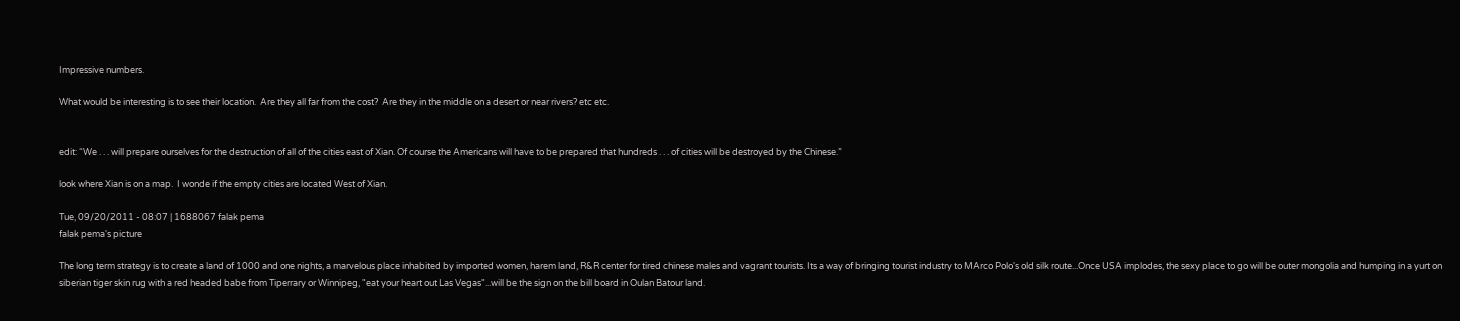Impressive numbers.

What would be interesting is to see their location.  Are they all far from the cost?  Are they in the middle on a desert or near rivers? etc etc.


edit: “We . . . will prepare ourselves for the destruction of all of the cities east of Xian. Of course the Americans will have to be prepared that hundreds . . . of cities will be destroyed by the Chinese.”

look where Xian is on a map.  I wonde if the empty cities are located West of Xian.

Tue, 09/20/2011 - 08:07 | 1688067 falak pema
falak pema's picture

The long term strategy is to create a land of 1000 and one nights, a marvelous place inhabited by imported women, harem land, R&R center for tired chinese males and vagrant tourists. Its a way of bringing tourist industry to MArco Polo's old silk route...Once USA implodes, the sexy place to go will be outer mongolia and humping in a yurt on siberian tiger skin rug with a red headed babe from Tiperrary or Winnipeg, "eat your heart out Las Vegas"...will be the sign on the bill board in Oulan Batour land.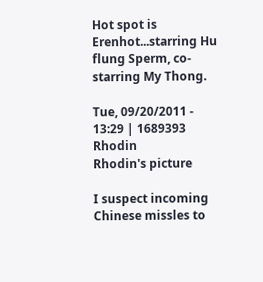Hot spot is Erenhot...starring Hu flung Sperm, co-starring My Thong.

Tue, 09/20/2011 - 13:29 | 1689393 Rhodin
Rhodin's picture

I suspect incoming Chinese missles to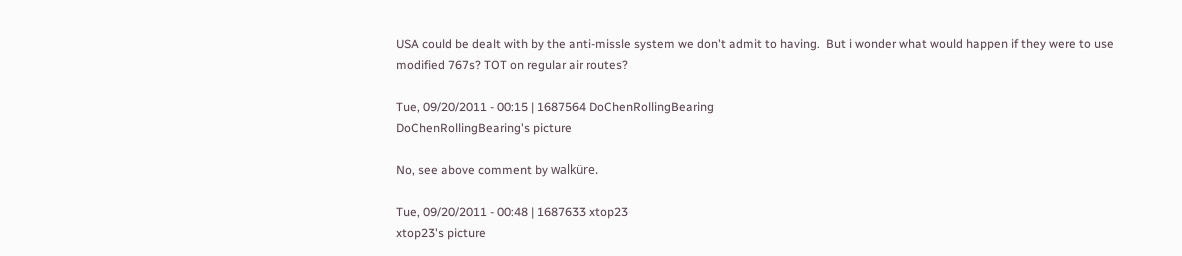USA could be dealt with by the anti-missle system we don't admit to having.  But i wonder what would happen if they were to use modified 767s? TOT on regular air routes?

Tue, 09/20/2011 - 00:15 | 1687564 DoChenRollingBearing
DoChenRollingBearing's picture

No, see above comment by walküre.

Tue, 09/20/2011 - 00:48 | 1687633 xtop23
xtop23's picture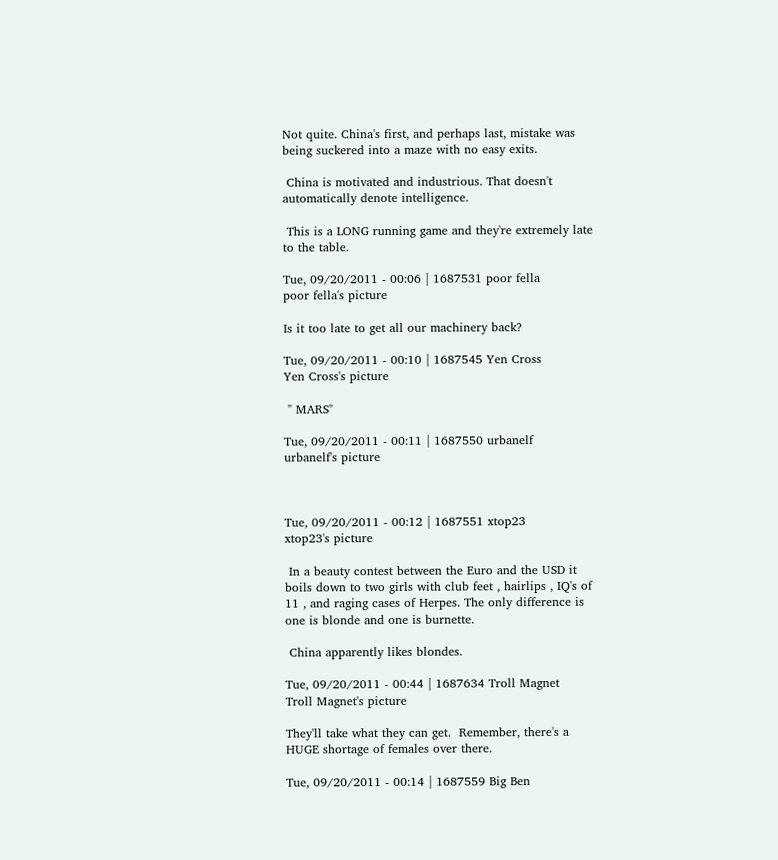Not quite. China's first, and perhaps last, mistake was being suckered into a maze with no easy exits.

 China is motivated and industrious. That doesn't automatically denote intelligence.

 This is a LONG running game and they're extremely late to the table.

Tue, 09/20/2011 - 00:06 | 1687531 poor fella
poor fella's picture

Is it too late to get all our machinery back?

Tue, 09/20/2011 - 00:10 | 1687545 Yen Cross
Yen Cross's picture

 " MARS"

Tue, 09/20/2011 - 00:11 | 1687550 urbanelf
urbanelf's picture



Tue, 09/20/2011 - 00:12 | 1687551 xtop23
xtop23's picture

 In a beauty contest between the Euro and the USD it boils down to two girls with club feet , hairlips , IQ's of 11 , and raging cases of Herpes. The only difference is one is blonde and one is burnette.

 China apparently likes blondes.

Tue, 09/20/2011 - 00:44 | 1687634 Troll Magnet
Troll Magnet's picture

They'll take what they can get.  Remember, there's a HUGE shortage of females over there.

Tue, 09/20/2011 - 00:14 | 1687559 Big Ben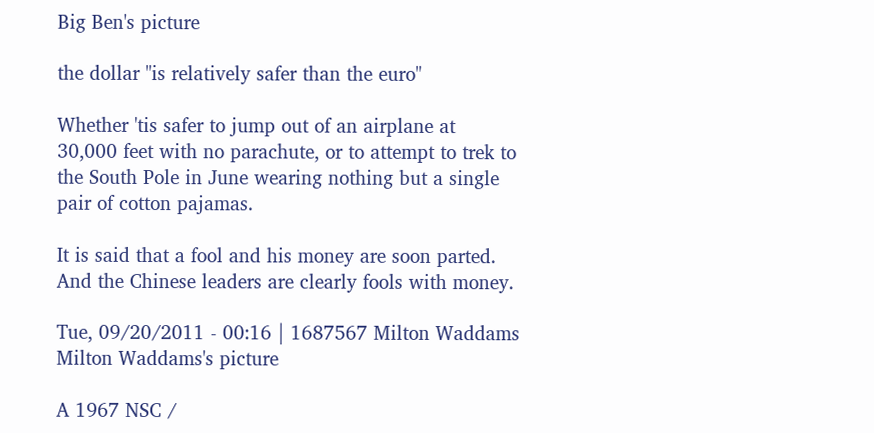Big Ben's picture

the dollar "is relatively safer than the euro"

Whether 'tis safer to jump out of an airplane at 30,000 feet with no parachute, or to attempt to trek to the South Pole in June wearing nothing but a single pair of cotton pajamas.

It is said that a fool and his money are soon parted. And the Chinese leaders are clearly fools with money.

Tue, 09/20/2011 - 00:16 | 1687567 Milton Waddams
Milton Waddams's picture

A 1967 NSC /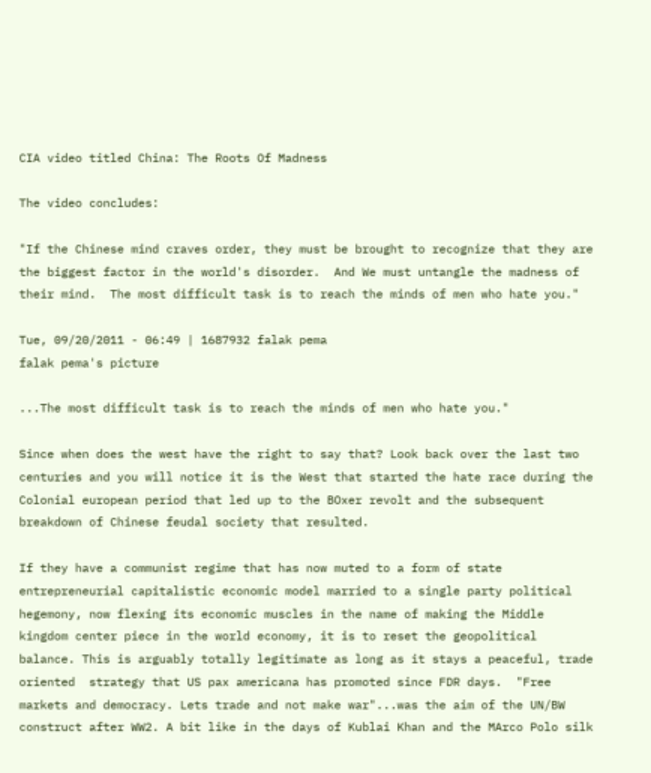CIA video titled China: The Roots Of Madness

The video concludes:

"If the Chinese mind craves order, they must be brought to recognize that they are the biggest factor in the world's disorder.  And We must untangle the madness of their mind.  The most difficult task is to reach the minds of men who hate you."

Tue, 09/20/2011 - 06:49 | 1687932 falak pema
falak pema's picture

...The most difficult task is to reach the minds of men who hate you."

Since when does the west have the right to say that? Look back over the last two centuries and you will notice it is the West that started the hate race during the Colonial european period that led up to the BOxer revolt and the subsequent breakdown of Chinese feudal society that resulted.

If they have a communist regime that has now muted to a form of state entrepreneurial capitalistic economic model married to a single party political hegemony, now flexing its economic muscles in the name of making the Middle kingdom center piece in the world economy, it is to reset the geopolitical balance. This is arguably totally legitimate as long as it stays a peaceful, trade oriented  strategy that US pax americana has promoted since FDR days.  "Free markets and democracy. Lets trade and not make war"...was the aim of the UN/BW construct after WW2. A bit like in the days of Kublai Khan and the MArco Polo silk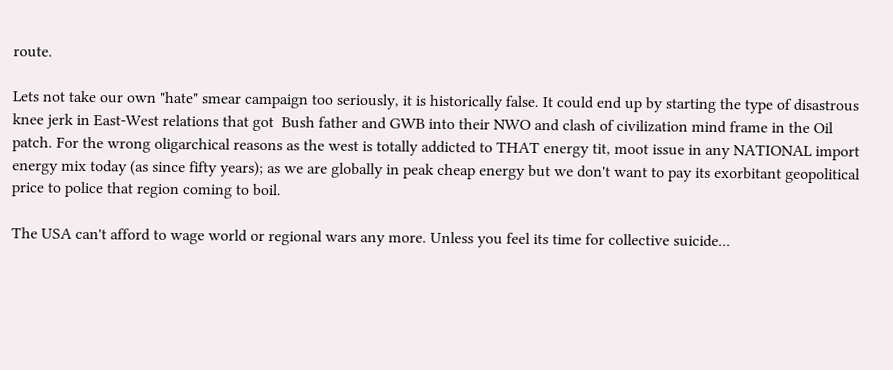route.

Lets not take our own "hate" smear campaign too seriously, it is historically false. It could end up by starting the type of disastrous knee jerk in East-West relations that got  Bush father and GWB into their NWO and clash of civilization mind frame in the Oil patch. For the wrong oligarchical reasons as the west is totally addicted to THAT energy tit, moot issue in any NATIONAL import energy mix today (as since fifty years); as we are globally in peak cheap energy but we don't want to pay its exorbitant geopolitical price to police that region coming to boil.

The USA can't afford to wage world or regional wars any more. Unless you feel its time for collective suicide...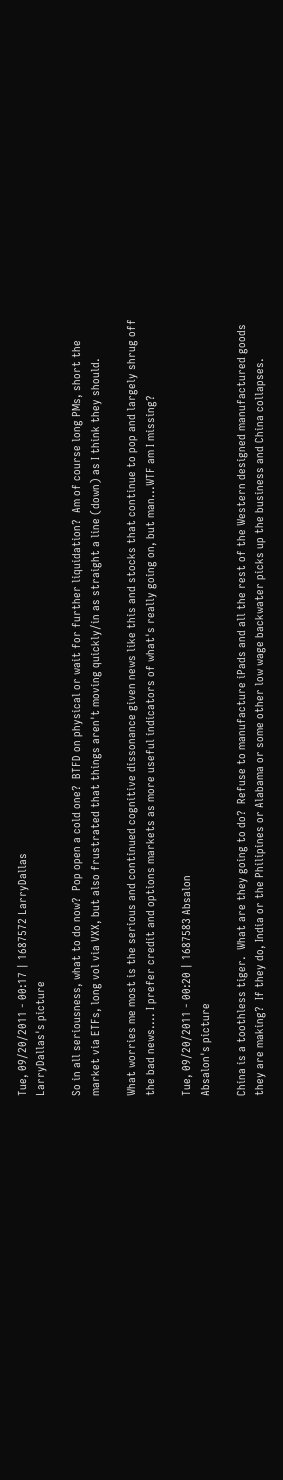Tue, 09/20/2011 - 00:17 | 1687572 LarryDallas
LarryDallas's picture

So in all seriousness, what to do now?  Pop open a cold one?  BTFD on physical or wait for further liquidation?  Am of course long PMs, short the market via ETFs, long vol via VXX, but also frustrated that things aren't moving quickly/in as straight a line (down) as I think they should.

What worries me most is the serious and continued cognitive dissonance given news like this and stocks that continue to pop and largely shrug off the bad news.... I prefer credit and options markets as more useful indicators of what's really going on, but man...WTF am I missing?

Tue, 09/20/2011 - 00:20 | 1687583 Absalon
Absalon's picture

China is a toothless tiger.  What are they going to do?  Refuse to manufacture iPads and all the rest of the Western designed manufactured goods they are making?  If they do, India or the Philipines or Alabama or some other low wage backwater picks up the business and China collapses.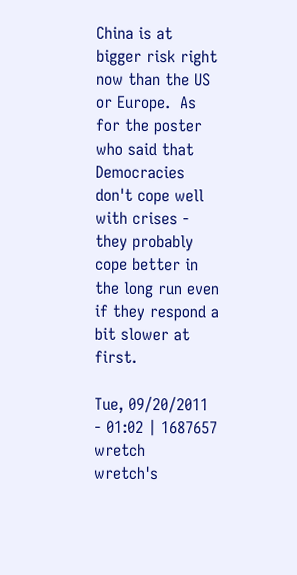China is at bigger risk right now than the US or Europe.  As for the poster who said that Democracies don't cope well with crises - they probably cope better in the long run even if they respond a bit slower at first.

Tue, 09/20/2011 - 01:02 | 1687657 wretch
wretch's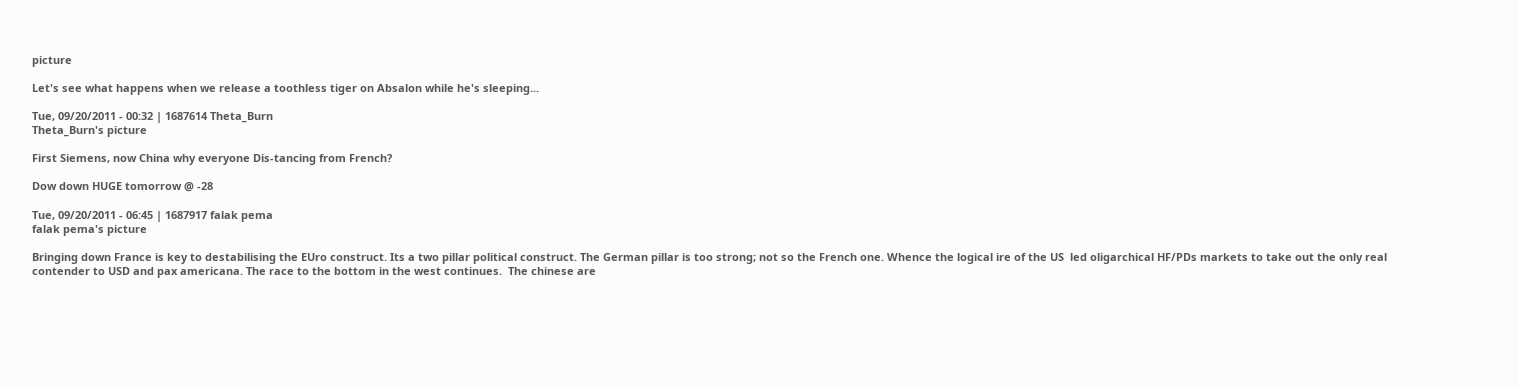picture

Let's see what happens when we release a toothless tiger on Absalon while he's sleeping...

Tue, 09/20/2011 - 00:32 | 1687614 Theta_Burn
Theta_Burn's picture

First Siemens, now China why everyone Dis-tancing from French?

Dow down HUGE tomorrow @ -28

Tue, 09/20/2011 - 06:45 | 1687917 falak pema
falak pema's picture

Bringing down France is key to destabilising the EUro construct. Its a two pillar political construct. The German pillar is too strong; not so the French one. Whence the logical ire of the US  led oligarchical HF/PDs markets to take out the only real contender to USD and pax americana. The race to the bottom in the west continues.  The chinese are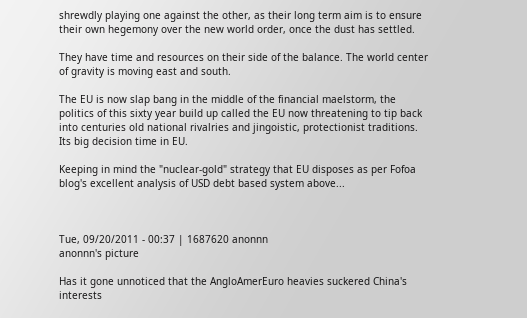shrewdly playing one against the other, as their long term aim is to ensure their own hegemony over the new world order, once the dust has settled.

They have time and resources on their side of the balance. The world center of gravity is moving east and south.

The EU is now slap bang in the middle of the financial maelstorm, the politics of this sixty year build up called the EU now threatening to tip back into centuries old national rivalries and jingoistic, protectionist traditions. Its big decision time in EU.

Keeping in mind the "nuclear-gold" strategy that EU disposes as per Fofoa blog's excellent analysis of USD debt based system above...



Tue, 09/20/2011 - 00:37 | 1687620 anonnn
anonnn's picture

Has it gone unnoticed that the AngloAmerEuro heavies suckered China's interests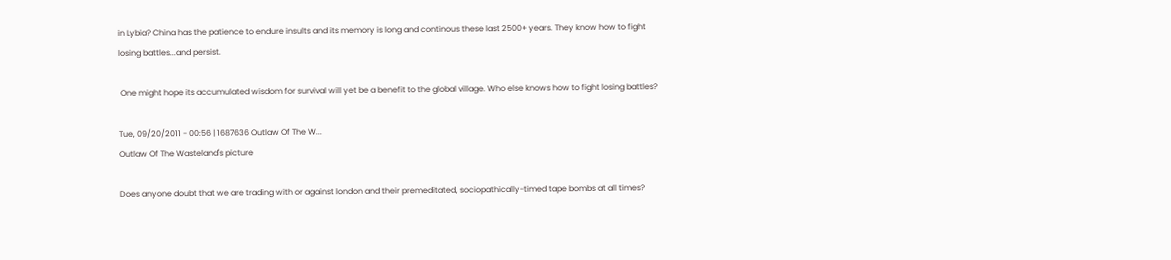in Lybia? China has the patience to endure insults and its memory is long and continous these last 2500+ years. They know how to fight losing battles...and persist.

 One might hope its accumulated wisdom for survival will yet be a benefit to the global village. Who else knows how to fight losing battles?

Tue, 09/20/2011 - 00:56 | 1687636 Outlaw Of The W...
Outlaw Of The Wasteland's picture

Does anyone doubt that we are trading with or against london and their premeditated, sociopathically-timed tape bombs at all times?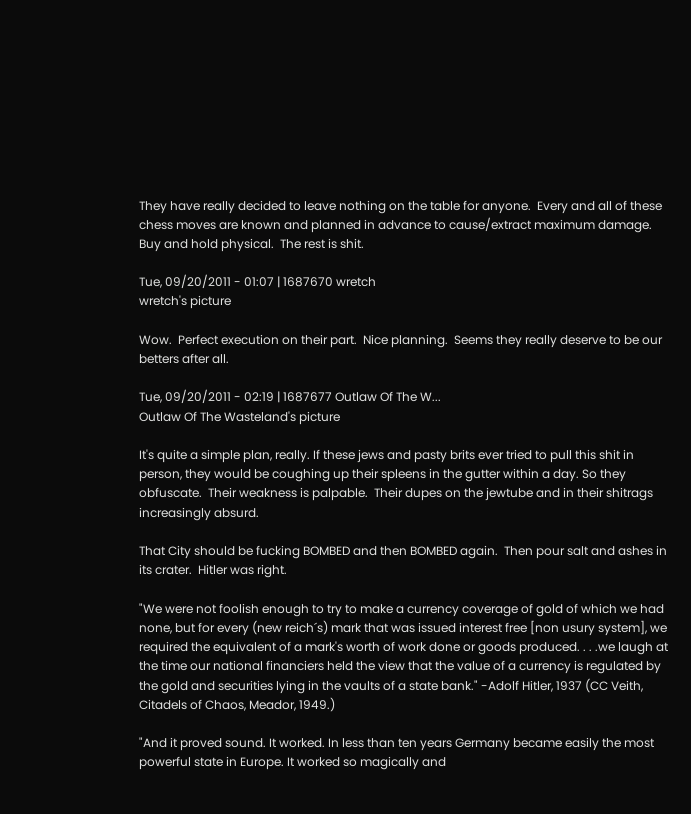They have really decided to leave nothing on the table for anyone.  Every and all of these chess moves are known and planned in advance to cause/extract maximum damage.  Buy and hold physical.  The rest is shit.

Tue, 09/20/2011 - 01:07 | 1687670 wretch
wretch's picture

Wow.  Perfect execution on their part.  Nice planning.  Seems they really deserve to be our betters after all.

Tue, 09/20/2011 - 02:19 | 1687677 Outlaw Of The W...
Outlaw Of The Wasteland's picture

It's quite a simple plan, really. If these jews and pasty brits ever tried to pull this shit in person, they would be coughing up their spleens in the gutter within a day. So they obfuscate.  Their weakness is palpable.  Their dupes on the jewtube and in their shitrags increasingly absurd.

That City should be fucking BOMBED and then BOMBED again.  Then pour salt and ashes in its crater.  Hitler was right.

"We were not foolish enough to try to make a currency coverage of gold of which we had none, but for every (new reich´s) mark that was issued interest free [non usury system], we required the equivalent of a mark's worth of work done or goods produced. . . .we laugh at the time our national financiers held the view that the value of a currency is regulated by the gold and securities lying in the vaults of a state bank." -Adolf Hitler, 1937 (CC Veith, Citadels of Chaos, Meador, 1949.)

"And it proved sound. It worked. In less than ten years Germany became easily the most powerful state in Europe. It worked so magically and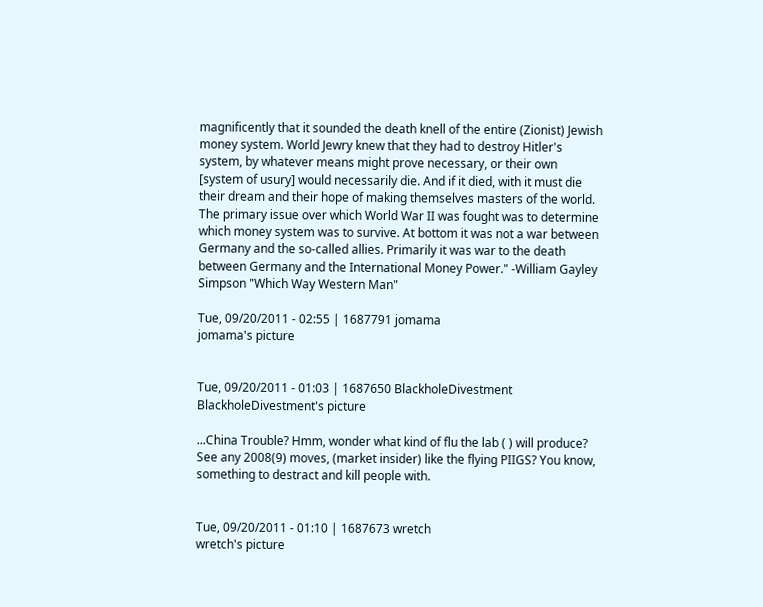magnificently that it sounded the death knell of the entire (Zionist) Jewish money system. World Jewry knew that they had to destroy Hitler's system, by whatever means might prove necessary, or their own [system of usury] would necessarily die. And if it died, with it must die their dream and their hope of making themselves masters of the world. The primary issue over which World War II was fought was to determine which money system was to survive. At bottom it was not a war between Germany and the so-called allies. Primarily it was war to the death between Germany and the International Money Power." -William Gayley Simpson "Which Way Western Man"

Tue, 09/20/2011 - 02:55 | 1687791 jomama
jomama's picture


Tue, 09/20/2011 - 01:03 | 1687650 BlackholeDivestment
BlackholeDivestment's picture

...China Trouble? Hmm, wonder what kind of flu the lab ( ) will produce? See any 2008(9) moves, (market insider) like the flying PIIGS? You know, something to destract and kill people with.


Tue, 09/20/2011 - 01:10 | 1687673 wretch
wretch's picture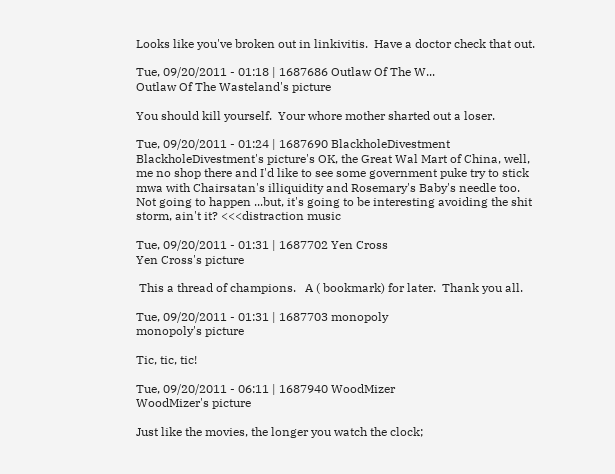Looks like you've broken out in linkivitis.  Have a doctor check that out.

Tue, 09/20/2011 - 01:18 | 1687686 Outlaw Of The W...
Outlaw Of The Wasteland's picture

You should kill yourself.  Your whore mother sharted out a loser.

Tue, 09/20/2011 - 01:24 | 1687690 BlackholeDivestment
BlackholeDivestment's picture's OK, the Great Wal Mart of China, well, me no shop there and I'd like to see some government puke try to stick mwa with Chairsatan's illiquidity and Rosemary's Baby's needle too. Not going to happen ...but, it's going to be interesting avoiding the shit storm, ain't it? <<<distraction music

Tue, 09/20/2011 - 01:31 | 1687702 Yen Cross
Yen Cross's picture

 This a thread of champions.   A ( bookmark) for later.  Thank you all.

Tue, 09/20/2011 - 01:31 | 1687703 monopoly
monopoly's picture

Tic, tic, tic!

Tue, 09/20/2011 - 06:11 | 1687940 WoodMizer
WoodMizer's picture

Just like the movies, the longer you watch the clock;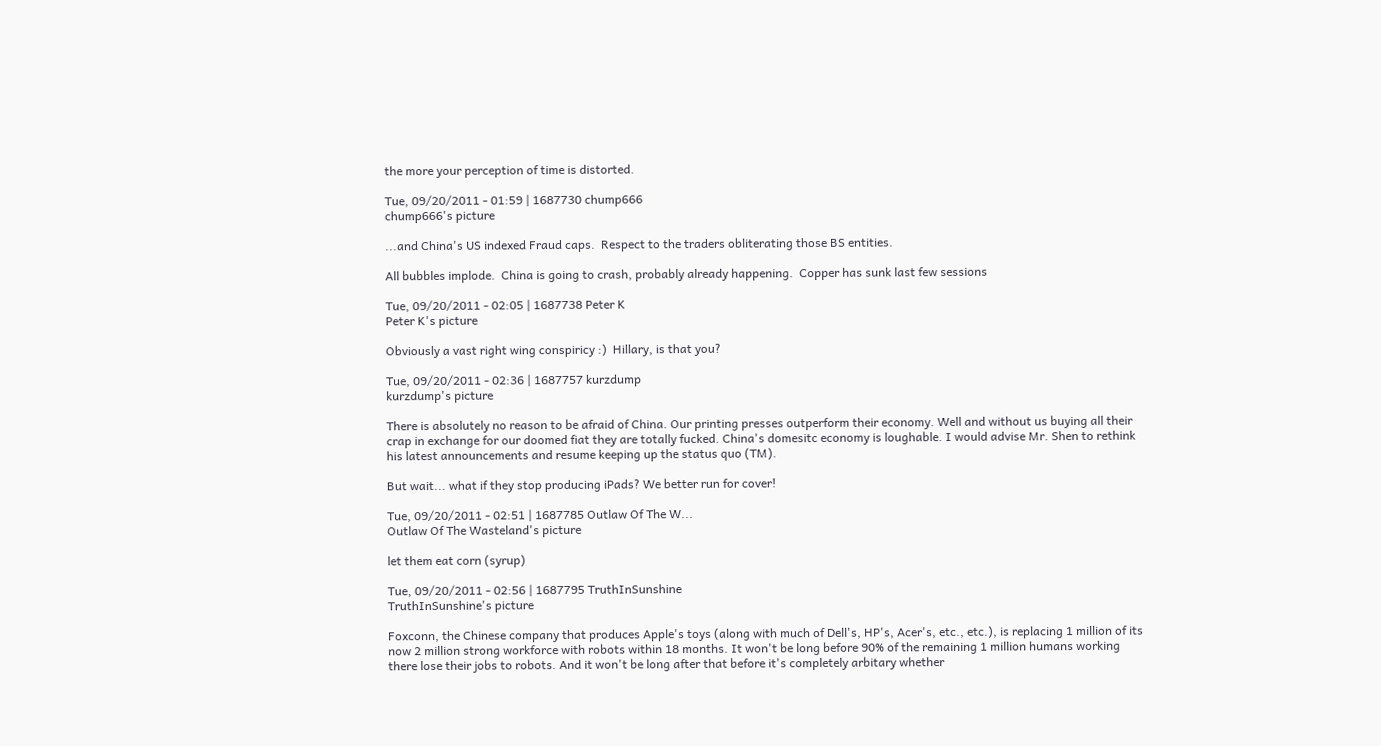the more your perception of time is distorted.

Tue, 09/20/2011 - 01:59 | 1687730 chump666
chump666's picture

...and China's US indexed Fraud caps.  Respect to the traders obliterating those BS entities.

All bubbles implode.  China is going to crash, probably already happening.  Copper has sunk last few sessions

Tue, 09/20/2011 - 02:05 | 1687738 Peter K
Peter K's picture

Obviously a vast right wing conspiricy :)  Hillary, is that you?

Tue, 09/20/2011 - 02:36 | 1687757 kurzdump
kurzdump's picture

There is absolutely no reason to be afraid of China. Our printing presses outperform their economy. Well and without us buying all their crap in exchange for our doomed fiat they are totally fucked. China's domesitc economy is loughable. I would advise Mr. Shen to rethink his latest announcements and resume keeping up the status quo (TM).

But wait... what if they stop producing iPads? We better run for cover!

Tue, 09/20/2011 - 02:51 | 1687785 Outlaw Of The W...
Outlaw Of The Wasteland's picture

let them eat corn (syrup)

Tue, 09/20/2011 - 02:56 | 1687795 TruthInSunshine
TruthInSunshine's picture

Foxconn, the Chinese company that produces Apple's toys (along with much of Dell's, HP's, Acer's, etc., etc.), is replacing 1 million of its now 2 million strong workforce with robots within 18 months. It won't be long before 90% of the remaining 1 million humans working there lose their jobs to robots. And it won't be long after that before it's completely arbitary whether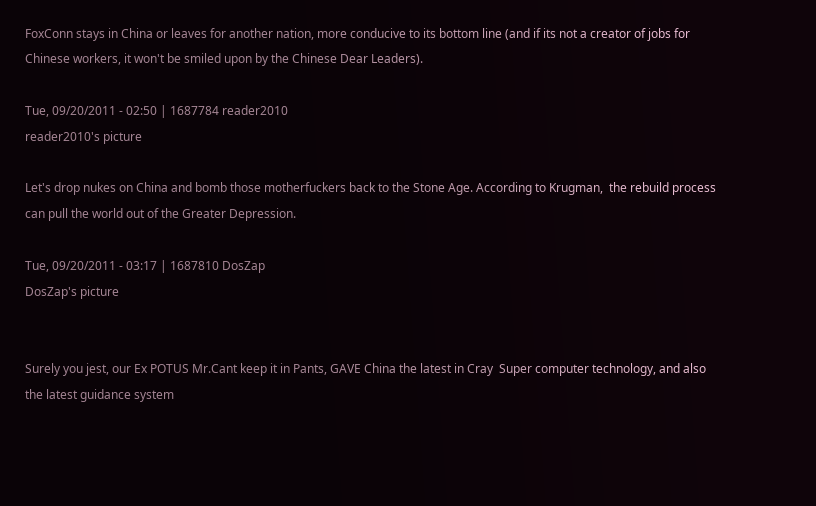FoxConn stays in China or leaves for another nation, more conducive to its bottom line (and if its not a creator of jobs for Chinese workers, it won't be smiled upon by the Chinese Dear Leaders).

Tue, 09/20/2011 - 02:50 | 1687784 reader2010
reader2010's picture

Let's drop nukes on China and bomb those motherfuckers back to the Stone Age. According to Krugman,  the rebuild process can pull the world out of the Greater Depression.

Tue, 09/20/2011 - 03:17 | 1687810 DosZap
DosZap's picture


Surely you jest, our Ex POTUS Mr.Cant keep it in Pants, GAVE China the latest in Cray  Super computer technology, and also the latest guidance system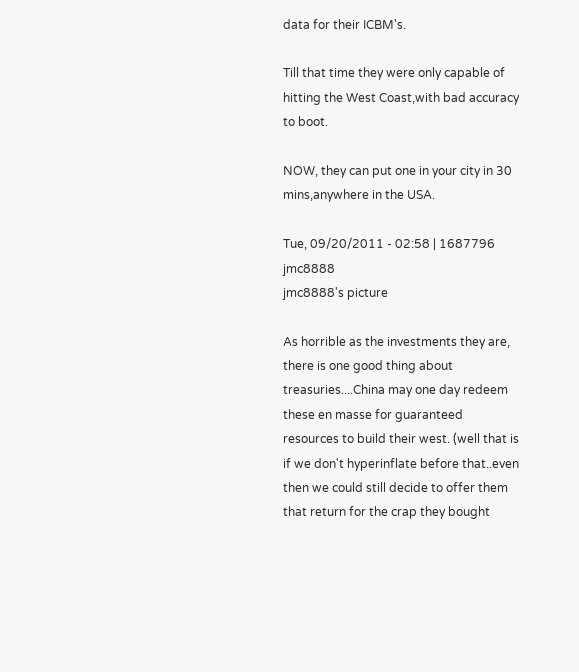data for their ICBM's.

Till that time they were only capable of hitting the West Coast,with bad accuracy to boot.

NOW, they can put one in your city in 30 mins,anywhere in the USA.

Tue, 09/20/2011 - 02:58 | 1687796 jmc8888
jmc8888's picture

As horrible as the investments they are, there is one good thing about treasuries....China may one day redeem these en masse for guaranteed resources to build their west. (well that is if we don't hyperinflate before that..even then we could still decide to offer them that return for the crap they bought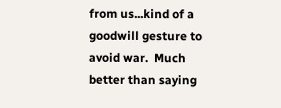from us...kind of a goodwill gesture to avoid war.  Much better than saying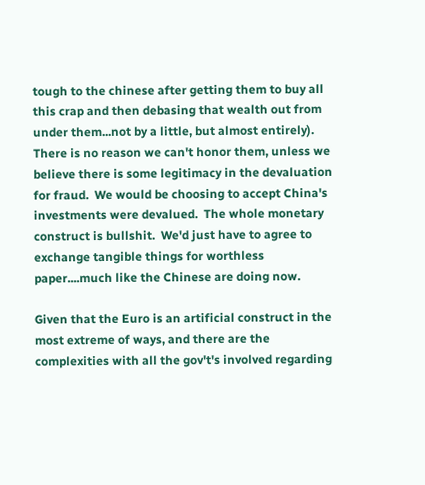tough to the chinese after getting them to buy all this crap and then debasing that wealth out from under them...not by a little, but almost entirely).  There is no reason we can't honor them, unless we believe there is some legitimacy in the devaluation for fraud.  We would be choosing to accept China's investments were devalued.  The whole monetary construct is bullshit.  We'd just have to agree to exchange tangible things for worthless paper....much like the Chinese are doing now.

Given that the Euro is an artificial construct in the most extreme of ways, and there are the complexities with all the gov't's involved regarding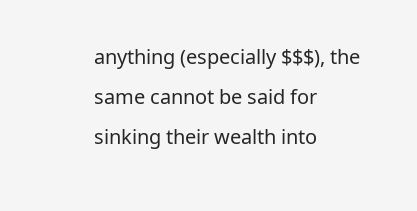anything (especially $$$), the same cannot be said for sinking their wealth into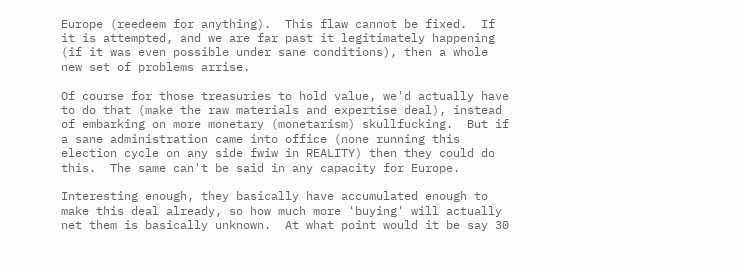Europe (reedeem for anything).  This flaw cannot be fixed.  If it is attempted, and we are far past it legitimately happening (if it was even possible under sane conditions), then a whole new set of problems arrise.

Of course for those treasuries to hold value, we'd actually have to do that (make the raw materials and expertise deal), instead of embarking on more monetary (monetarism) skullfucking.  But if a sane administration came into office (none running this election cycle on any side fwiw in REALITY) then they could do this.  The same can't be said in any capacity for Europe.

Interesting enough, they basically have accumulated enough to make this deal already, so how much more 'buying' will actually net them is basically unknown.  At what point would it be say 30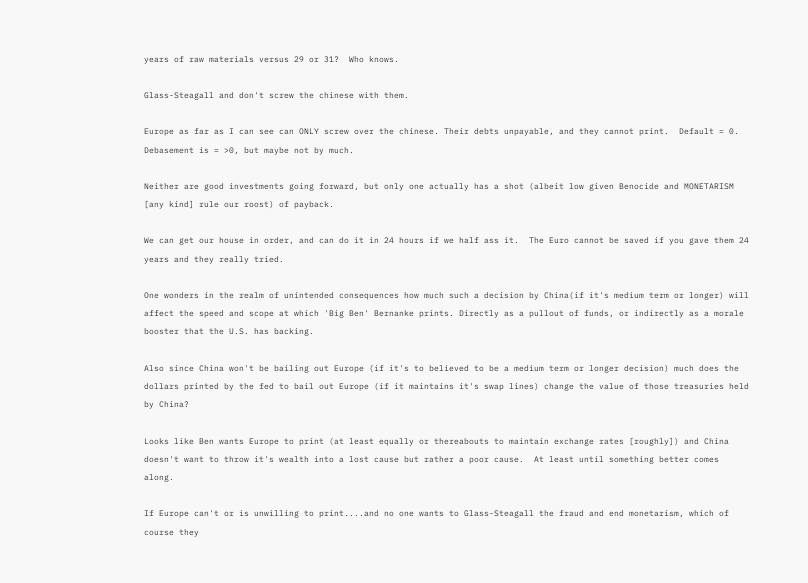years of raw materials versus 29 or 31?  Who knows.

Glass-Steagall and don't screw the chinese with them.

Europe as far as I can see can ONLY screw over the chinese. Their debts unpayable, and they cannot print.  Default = 0. Debasement is = >0, but maybe not by much.

Neither are good investments going forward, but only one actually has a shot (albeit low given Benocide and MONETARISM [any kind] rule our roost) of payback.

We can get our house in order, and can do it in 24 hours if we half ass it.  The Euro cannot be saved if you gave them 24 years and they really tried.

One wonders in the realm of unintended consequences how much such a decision by China(if it's medium term or longer) will affect the speed and scope at which 'Big Ben' Bernanke prints. Directly as a pullout of funds, or indirectly as a morale booster that the U.S. has backing.

Also since China won't be bailing out Europe (if it's to believed to be a medium term or longer decision) much does the dollars printed by the fed to bail out Europe (if it maintains it's swap lines) change the value of those treasuries held by China?

Looks like Ben wants Europe to print (at least equally or thereabouts to maintain exchange rates [roughly]) and China doesn't want to throw it's wealth into a lost cause but rather a poor cause.  At least until something better comes along.

If Europe can't or is unwilling to print....and no one wants to Glass-Steagall the fraud and end monetarism, which of course they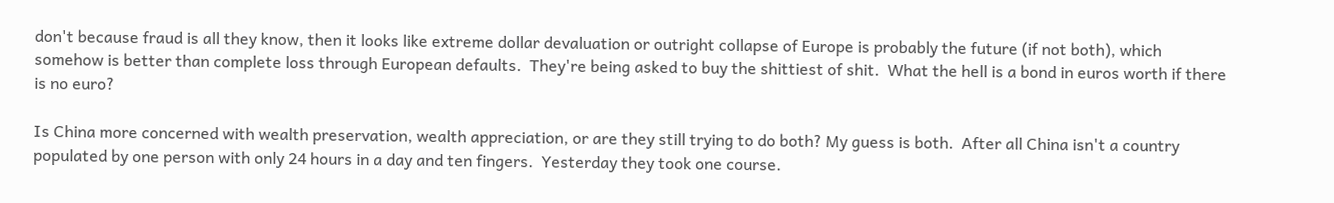don't because fraud is all they know, then it looks like extreme dollar devaluation or outright collapse of Europe is probably the future (if not both), which somehow is better than complete loss through European defaults.  They're being asked to buy the shittiest of shit.  What the hell is a bond in euros worth if there is no euro?

Is China more concerned with wealth preservation, wealth appreciation, or are they still trying to do both? My guess is both.  After all China isn't a country populated by one person with only 24 hours in a day and ten fingers.  Yesterday they took one course.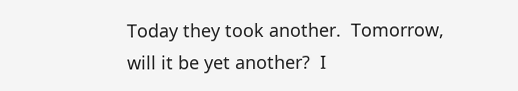Today they took another.  Tomorrow, will it be yet another?  I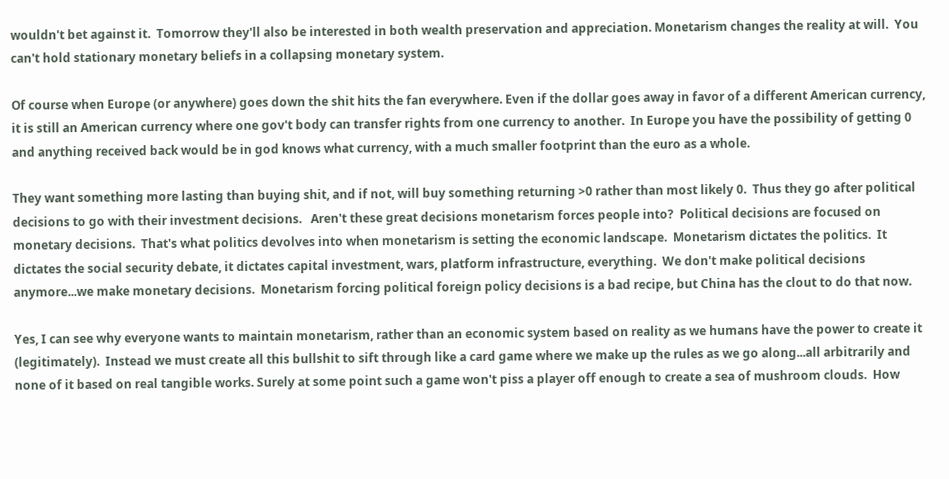wouldn't bet against it.  Tomorrow they'll also be interested in both wealth preservation and appreciation. Monetarism changes the reality at will.  You can't hold stationary monetary beliefs in a collapsing monetary system.

Of course when Europe (or anywhere) goes down the shit hits the fan everywhere. Even if the dollar goes away in favor of a different American currency, it is still an American currency where one gov't body can transfer rights from one currency to another.  In Europe you have the possibility of getting 0 and anything received back would be in god knows what currency, with a much smaller footprint than the euro as a whole.

They want something more lasting than buying shit, and if not, will buy something returning >0 rather than most likely 0.  Thus they go after political decisions to go with their investment decisions.   Aren't these great decisions monetarism forces people into?  Political decisions are focused on monetary decisions.  That's what politics devolves into when monetarism is setting the economic landscape.  Monetarism dictates the politics.  It dictates the social security debate, it dictates capital investment, wars, platform infrastructure, everything.  We don't make political decisions anymore...we make monetary decisions.  Monetarism forcing political foreign policy decisions is a bad recipe, but China has the clout to do that now.

Yes, I can see why everyone wants to maintain monetarism, rather than an economic system based on reality as we humans have the power to create it (legitimately).  Instead we must create all this bullshit to sift through like a card game where we make up the rules as we go along...all arbitrarily and none of it based on real tangible works. Surely at some point such a game won't piss a player off enough to create a sea of mushroom clouds.  How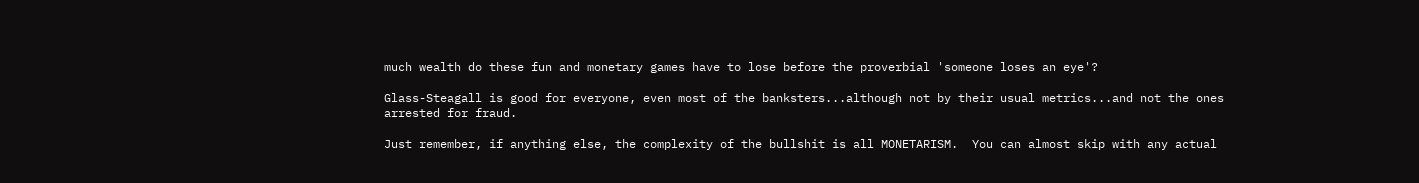much wealth do these fun and monetary games have to lose before the proverbial 'someone loses an eye'?

Glass-Steagall is good for everyone, even most of the banksters...although not by their usual metrics...and not the ones arrested for fraud.

Just remember, if anything else, the complexity of the bullshit is all MONETARISM.  You can almost skip with any actual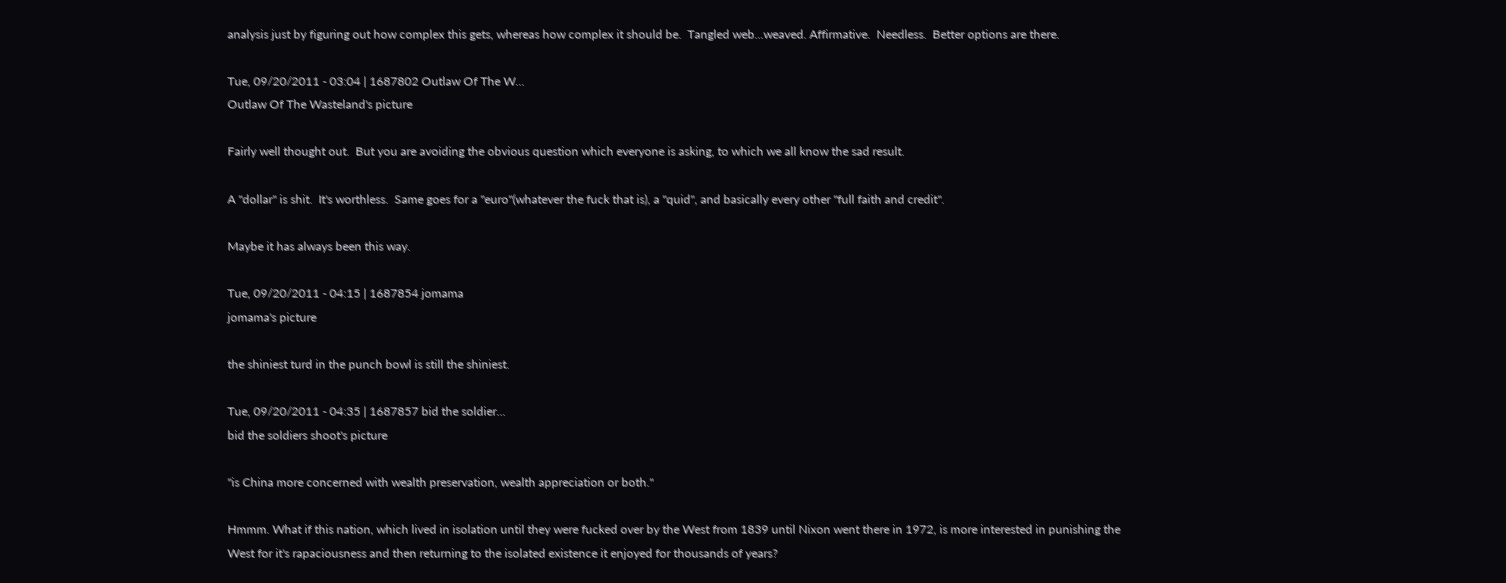analysis just by figuring out how complex this gets, whereas how complex it should be.  Tangled web...weaved. Affirmative.  Needless.  Better options are there.

Tue, 09/20/2011 - 03:04 | 1687802 Outlaw Of The W...
Outlaw Of The Wasteland's picture

Fairly well thought out.  But you are avoiding the obvious question which everyone is asking, to which we all know the sad result.

A "dollar" is shit.  It's worthless.  Same goes for a "euro"(whatever the fuck that is), a "quid", and basically every other "full faith and credit".

Maybe it has always been this way.

Tue, 09/20/2011 - 04:15 | 1687854 jomama
jomama's picture

the shiniest turd in the punch bowl is still the shiniest.

Tue, 09/20/2011 - 04:35 | 1687857 bid the soldier...
bid the soldiers shoot's picture

"is China more concerned with wealth preservation, wealth appreciation or both."

Hmmm. What if this nation, which lived in isolation until they were fucked over by the West from 1839 until Nixon went there in 1972, is more interested in punishing the West for it's rapaciousness and then returning to the isolated existence it enjoyed for thousands of years?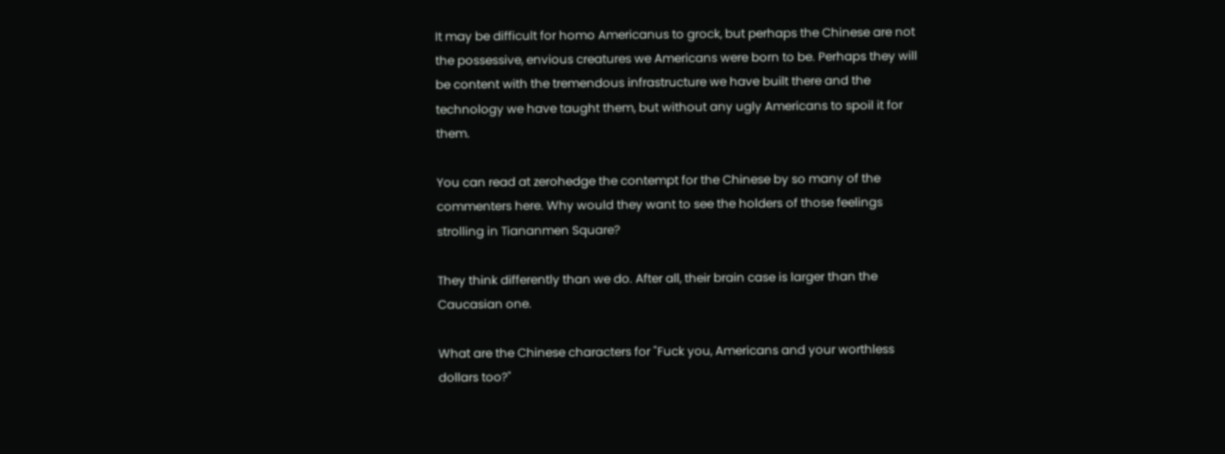It may be difficult for homo Americanus to grock, but perhaps the Chinese are not the possessive, envious creatures we Americans were born to be. Perhaps they will be content with the tremendous infrastructure we have built there and the technology we have taught them, but without any ugly Americans to spoil it for them.

You can read at zerohedge the contempt for the Chinese by so many of the commenters here. Why would they want to see the holders of those feelings strolling in Tiananmen Square?

They think differently than we do. After all, their brain case is larger than the Caucasian one.

What are the Chinese characters for "Fuck you, Americans and your worthless dollars too?"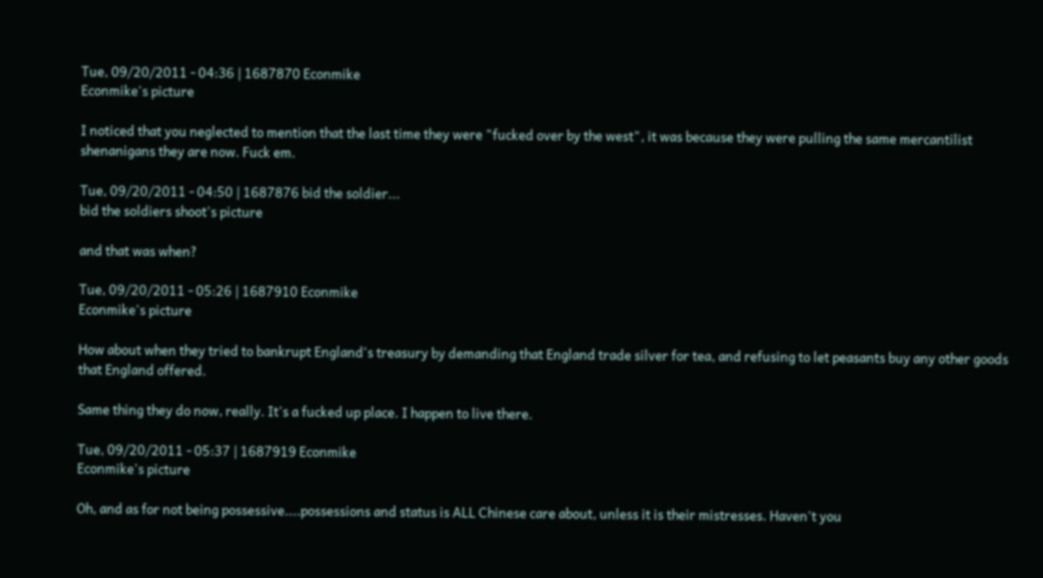Tue, 09/20/2011 - 04:36 | 1687870 Econmike
Econmike's picture

I noticed that you neglected to mention that the last time they were "fucked over by the west", it was because they were pulling the same mercantilist shenanigans they are now. Fuck em.

Tue, 09/20/2011 - 04:50 | 1687876 bid the soldier...
bid the soldiers shoot's picture

and that was when?

Tue, 09/20/2011 - 05:26 | 1687910 Econmike
Econmike's picture

How about when they tried to bankrupt England's treasury by demanding that England trade silver for tea, and refusing to let peasants buy any other goods that England offered.

Same thing they do now, really. It's a fucked up place. I happen to live there.

Tue, 09/20/2011 - 05:37 | 1687919 Econmike
Econmike's picture

Oh, and as for not being possessive....possessions and status is ALL Chinese care about, unless it is their mistresses. Haven't you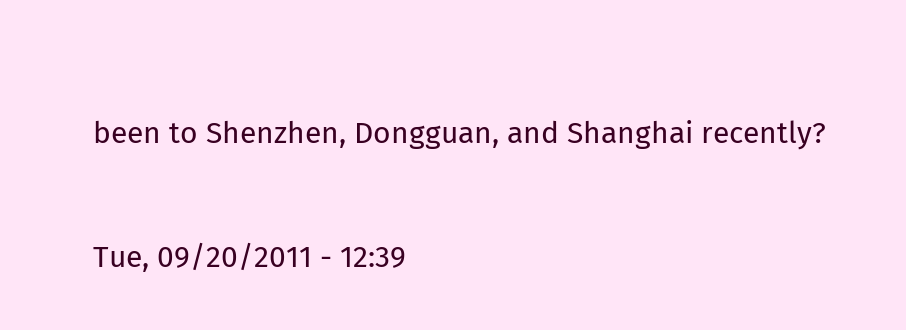been to Shenzhen, Dongguan, and Shanghai recently?

Tue, 09/20/2011 - 12:39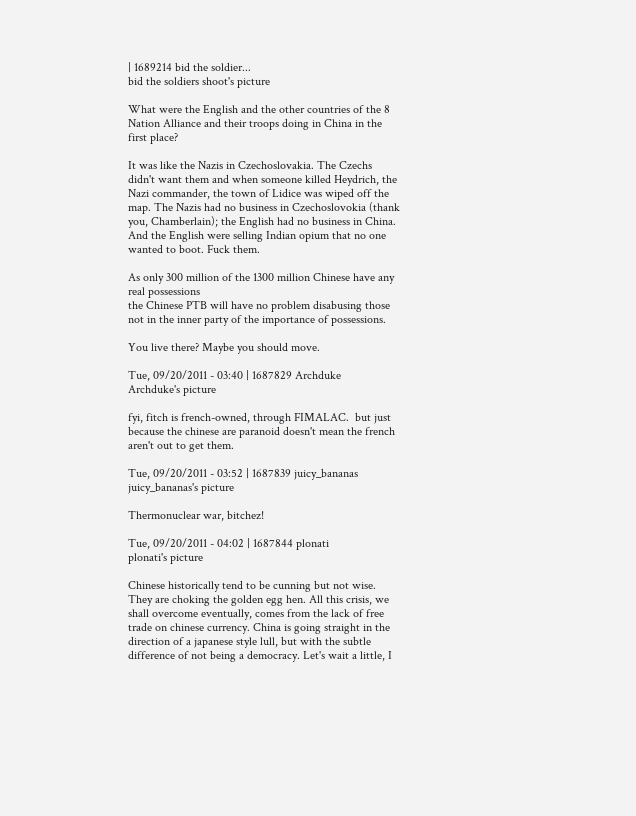| 1689214 bid the soldier...
bid the soldiers shoot's picture

What were the English and the other countries of the 8 Nation Alliance and their troops doing in China in the first place?

It was like the Nazis in Czechoslovakia. The Czechs didn't want them and when someone killed Heydrich, the Nazi commander, the town of Lidice was wiped off the map. The Nazis had no business in Czechoslovokia (thank you, Chamberlain); the English had no business in China. And the English were selling Indian opium that no one wanted to boot. Fuck them.

As only 300 million of the 1300 million Chinese have any real possessions
the Chinese PTB will have no problem disabusing those not in the inner party of the importance of possessions.

You live there? Maybe you should move.

Tue, 09/20/2011 - 03:40 | 1687829 Archduke
Archduke's picture

fyi, fitch is french-owned, through FIMALAC.  but just because the chinese are paranoid doesn't mean the french aren't out to get them.

Tue, 09/20/2011 - 03:52 | 1687839 juicy_bananas
juicy_bananas's picture

Thermonuclear war, bitchez!

Tue, 09/20/2011 - 04:02 | 1687844 plonati
plonati's picture

Chinese historically tend to be cunning but not wise. They are choking the golden egg hen. All this crisis, we shall overcome eventually, comes from the lack of free trade on chinese currency. China is going straight in the direction of a japanese style lull, but with the subtle difference of not being a democracy. Let's wait a little, I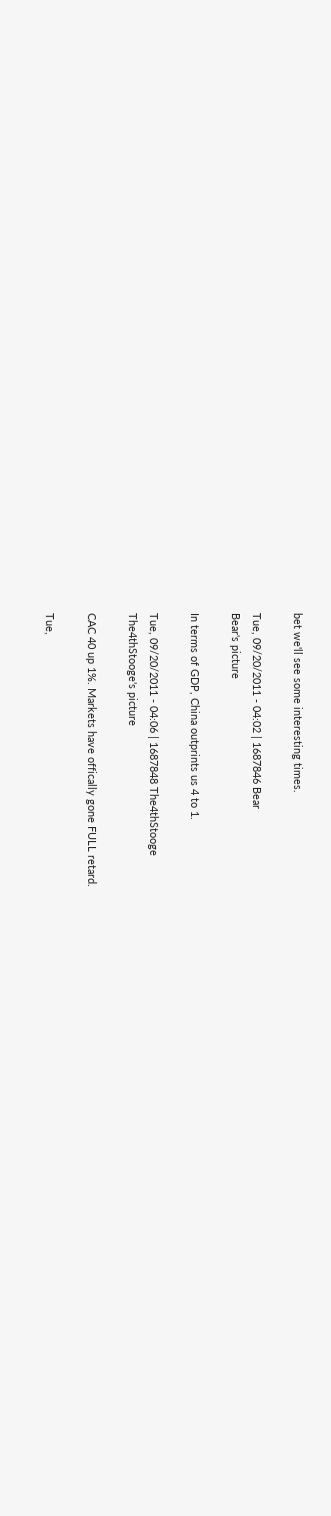bet we'll see some interesting times.

Tue, 09/20/2011 - 04:02 | 1687846 Bear
Bear's picture

In terms of GDP, China outprints us 4 to 1.

Tue, 09/20/2011 - 04:06 | 1687848 The4thStooge
The4thStooge's picture

CAC 40 up 1%. Markets have offically gone FULL retard.

Tue,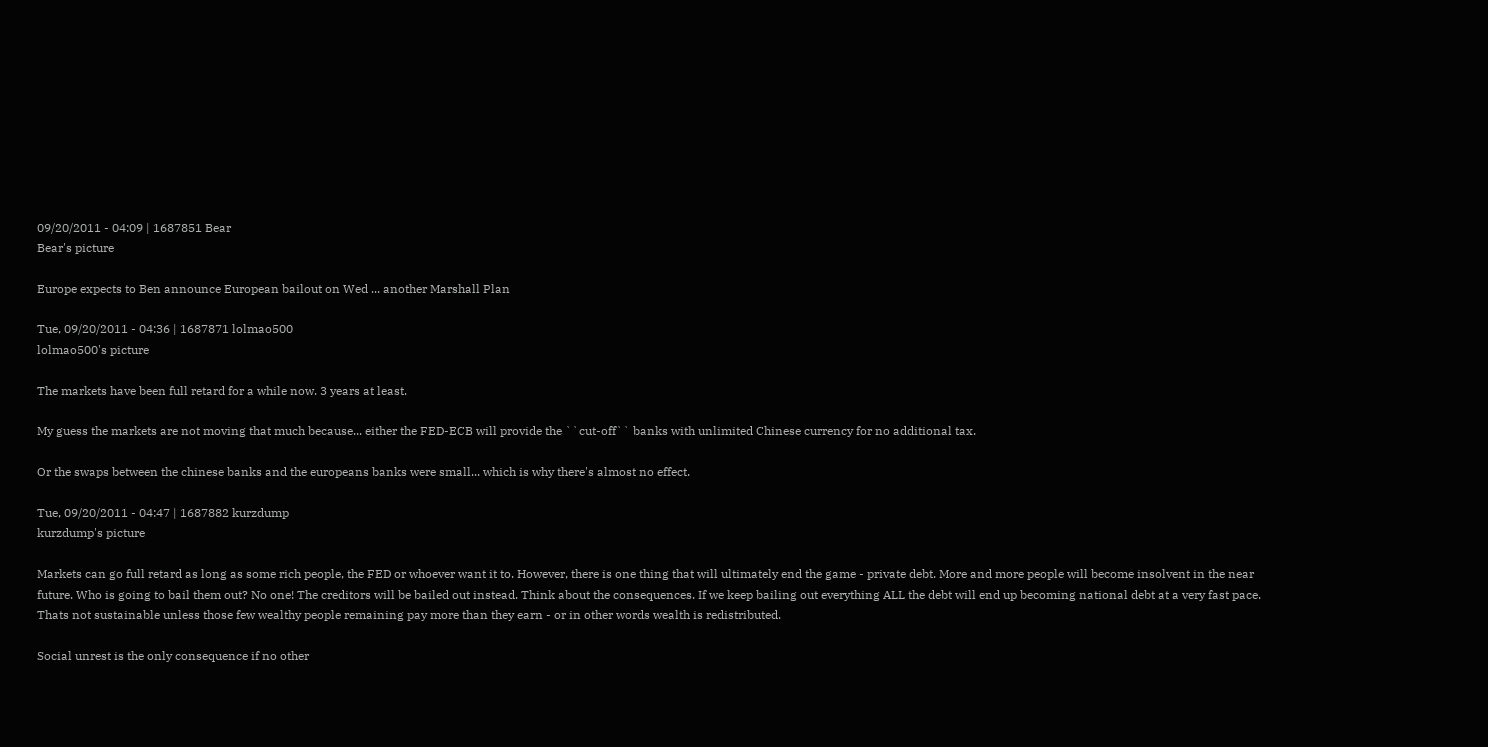09/20/2011 - 04:09 | 1687851 Bear
Bear's picture

Europe expects to Ben announce European bailout on Wed ... another Marshall Plan

Tue, 09/20/2011 - 04:36 | 1687871 lolmao500
lolmao500's picture

The markets have been full retard for a while now. 3 years at least.

My guess the markets are not moving that much because... either the FED-ECB will provide the ``cut-off`` banks with unlimited Chinese currency for no additional tax.

Or the swaps between the chinese banks and the europeans banks were small... which is why there's almost no effect.

Tue, 09/20/2011 - 04:47 | 1687882 kurzdump
kurzdump's picture

Markets can go full retard as long as some rich people, the FED or whoever want it to. However, there is one thing that will ultimately end the game - private debt. More and more people will become insolvent in the near future. Who is going to bail them out? No one! The creditors will be bailed out instead. Think about the consequences. If we keep bailing out everything ALL the debt will end up becoming national debt at a very fast pace. Thats not sustainable unless those few wealthy people remaining pay more than they earn - or in other words wealth is redistributed.

Social unrest is the only consequence if no other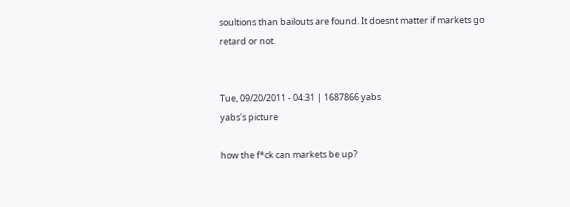soultions than bailouts are found. It doesnt matter if markets go retard or not.


Tue, 09/20/2011 - 04:31 | 1687866 yabs
yabs's picture

how the f*ck can markets be up?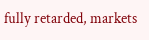fully retarded, markets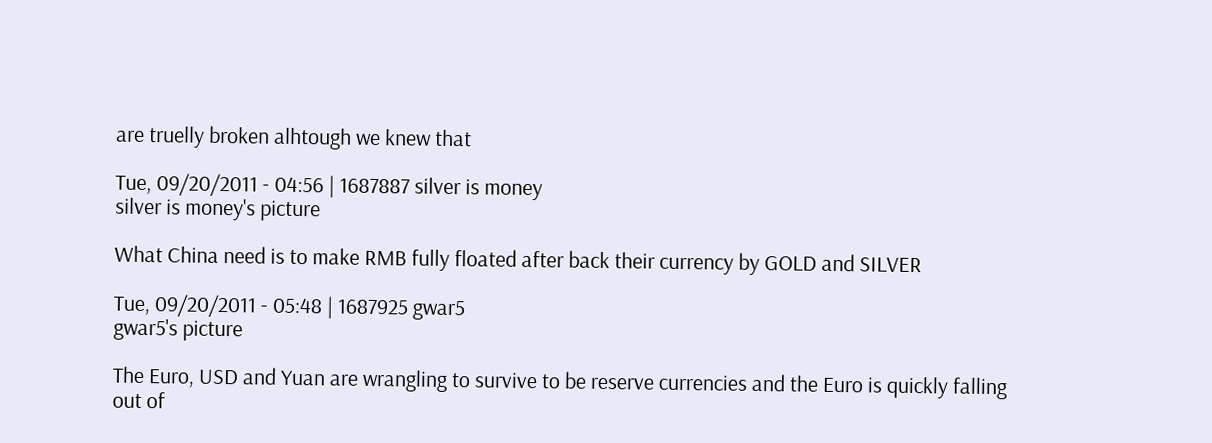are truelly broken alhtough we knew that

Tue, 09/20/2011 - 04:56 | 1687887 silver is money
silver is money's picture

What China need is to make RMB fully floated after back their currency by GOLD and SILVER

Tue, 09/20/2011 - 05:48 | 1687925 gwar5
gwar5's picture

The Euro, USD and Yuan are wrangling to survive to be reserve currencies and the Euro is quickly falling out of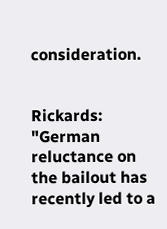consideration.


Rickards: "German reluctance on the bailout has recently led to a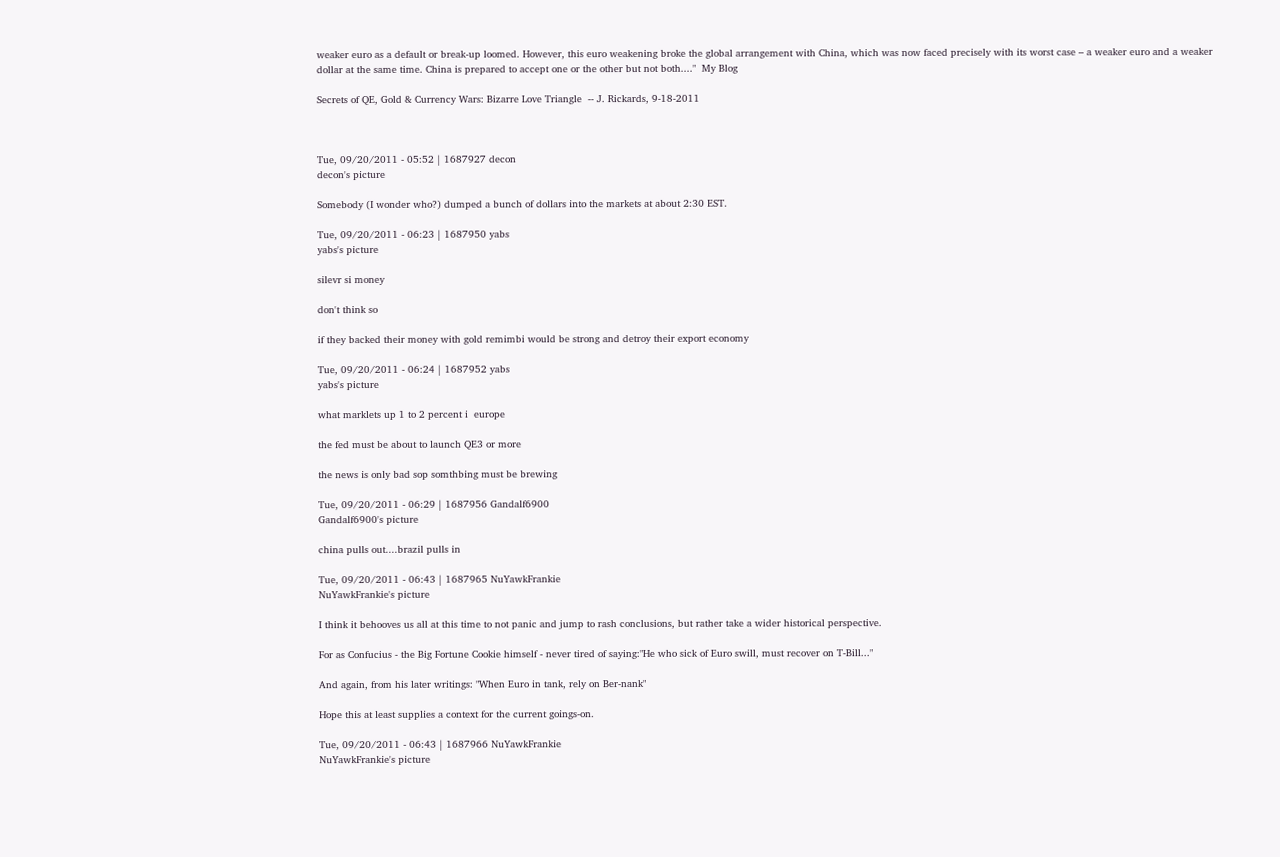weaker euro as a default or break-up loomed. However, this euro weakening broke the global arrangement with China, which was now faced precisely with its worst case – a weaker euro and a weaker dollar at the same time. China is prepared to accept one or the other but not both...."  My Blog

Secrets of QE, Gold & Currency Wars: Bizarre Love Triangle  -- J. Rickards, 9-18-2011



Tue, 09/20/2011 - 05:52 | 1687927 decon
decon's picture

Somebody (I wonder who?) dumped a bunch of dollars into the markets at about 2:30 EST.

Tue, 09/20/2011 - 06:23 | 1687950 yabs
yabs's picture

silevr si money

don't think so

if they backed their money with gold remimbi would be strong and detroy their export economy

Tue, 09/20/2011 - 06:24 | 1687952 yabs
yabs's picture

what marklets up 1 to 2 percent i  europe

the fed must be about to launch QE3 or more

the news is only bad sop somthbing must be brewing

Tue, 09/20/2011 - 06:29 | 1687956 Gandalf6900
Gandalf6900's picture

china pulls out....brazil pulls in

Tue, 09/20/2011 - 06:43 | 1687965 NuYawkFrankie
NuYawkFrankie's picture

I think it behooves us all at this time to not panic and jump to rash conclusions, but rather take a wider historical perspective.

For as Confucius - the Big Fortune Cookie himself - never tired of saying:"He who sick of Euro swill, must recover on T-Bill..."

And again, from his later writings: "When Euro in tank, rely on Ber-nank"

Hope this at least supplies a context for the current goings-on.

Tue, 09/20/2011 - 06:43 | 1687966 NuYawkFrankie
NuYawkFrankie's picture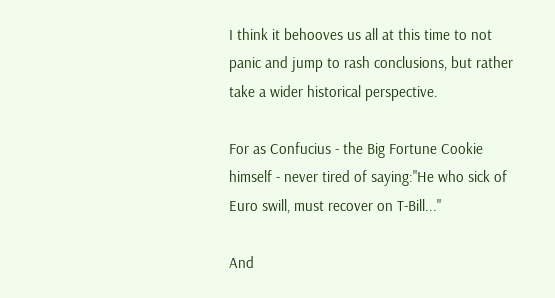I think it behooves us all at this time to not panic and jump to rash conclusions, but rather take a wider historical perspective.

For as Confucius - the Big Fortune Cookie himself - never tired of saying:"He who sick of Euro swill, must recover on T-Bill..."

And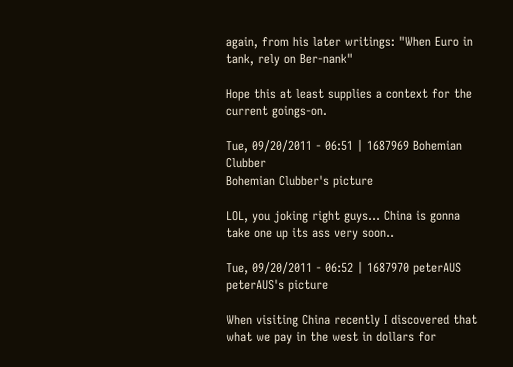again, from his later writings: "When Euro in tank, rely on Ber-nank"

Hope this at least supplies a context for the current goings-on.

Tue, 09/20/2011 - 06:51 | 1687969 Bohemian Clubber
Bohemian Clubber's picture

LOL, you joking right guys... China is gonna take one up its ass very soon..

Tue, 09/20/2011 - 06:52 | 1687970 peterAUS
peterAUS's picture

When visiting China recently I discovered that what we pay in the west in dollars for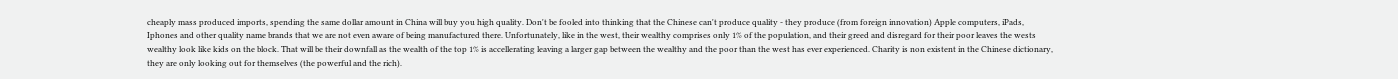cheaply mass produced imports, spending the same dollar amount in China will buy you high quality. Don't be fooled into thinking that the Chinese can't produce quality - they produce (from foreign innovation) Apple computers, iPads, Iphones and other quality name brands that we are not even aware of being manufactured there. Unfortunately, like in the west, their wealthy comprises only 1% of the population, and their greed and disregard for their poor leaves the wests wealthy look like kids on the block. That will be their downfall as the wealth of the top 1% is accellerating leaving a larger gap between the wealthy and the poor than the west has ever experienced. Charity is non existent in the Chinese dictionary, they are only looking out for themselves (the powerful and the rich).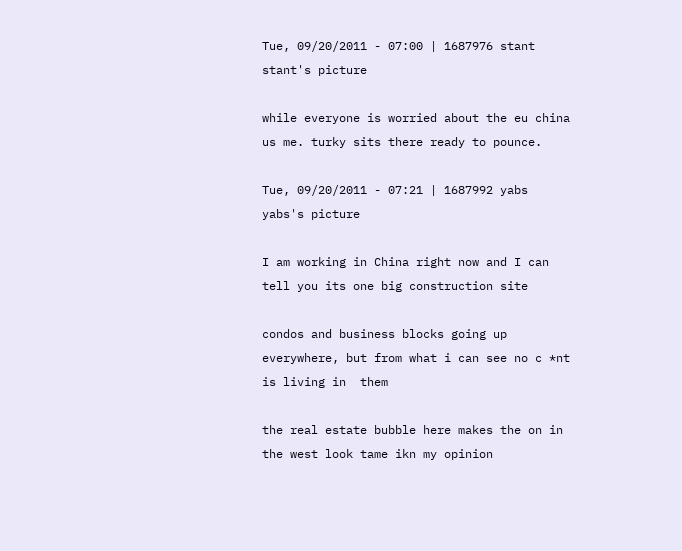Tue, 09/20/2011 - 07:00 | 1687976 stant
stant's picture

while everyone is worried about the eu china us me. turky sits there ready to pounce.

Tue, 09/20/2011 - 07:21 | 1687992 yabs
yabs's picture

I am working in China right now and I can tell you its one big construction site

condos and business blocks going up everywhere, but from what i can see no c *nt is living in  them

the real estate bubble here makes the on in the west look tame ikn my opinion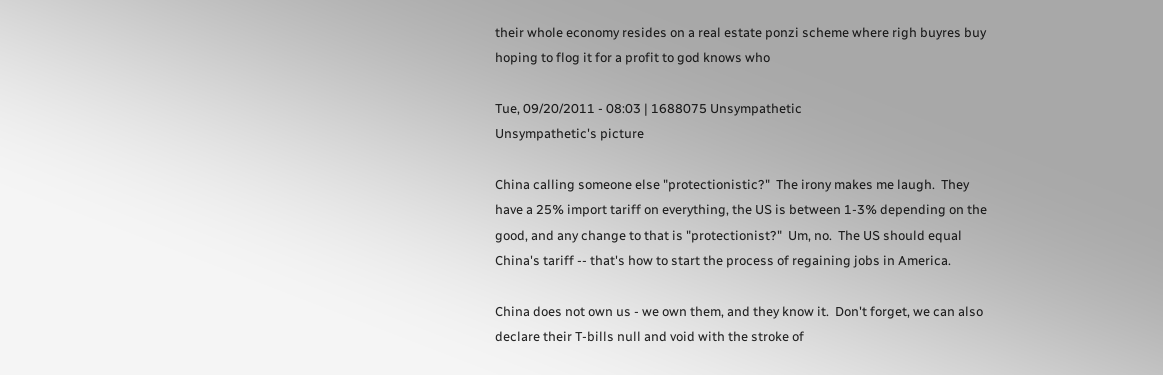their whole economy resides on a real estate ponzi scheme where righ buyres buy hoping to flog it for a profit to god knows who

Tue, 09/20/2011 - 08:03 | 1688075 Unsympathetic
Unsympathetic's picture

China calling someone else "protectionistic?"  The irony makes me laugh.  They have a 25% import tariff on everything, the US is between 1-3% depending on the good, and any change to that is "protectionist?"  Um, no.  The US should equal China's tariff -- that's how to start the process of regaining jobs in America.

China does not own us - we own them, and they know it.  Don't forget, we can also declare their T-bills null and void with the stroke of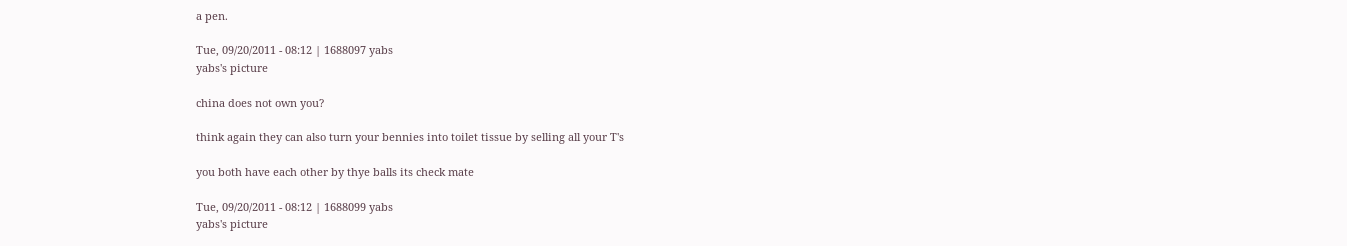a pen.

Tue, 09/20/2011 - 08:12 | 1688097 yabs
yabs's picture

china does not own you?

think again they can also turn your bennies into toilet tissue by selling all your T's

you both have each other by thye balls its check mate

Tue, 09/20/2011 - 08:12 | 1688099 yabs
yabs's picture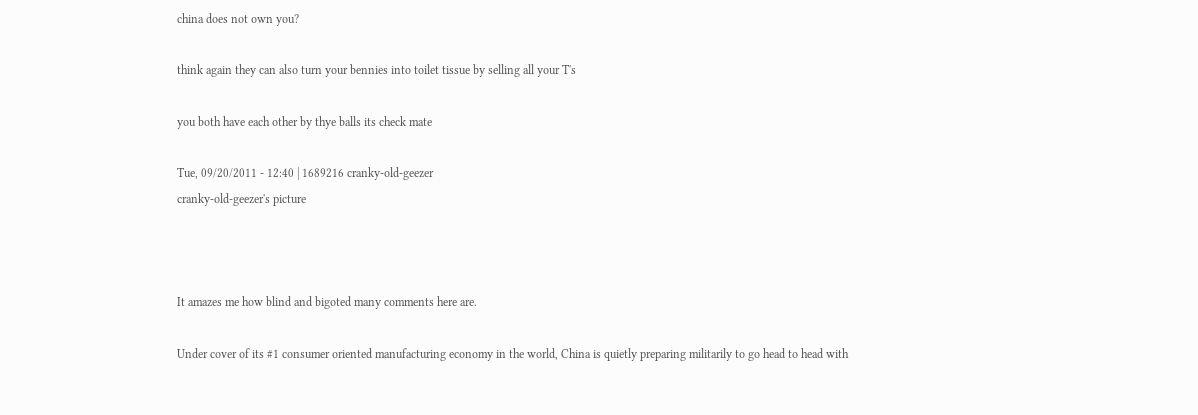china does not own you?

think again they can also turn your bennies into toilet tissue by selling all your T's

you both have each other by thye balls its check mate

Tue, 09/20/2011 - 12:40 | 1689216 cranky-old-geezer
cranky-old-geezer's picture



It amazes me how blind and bigoted many comments here are.

Under cover of its #1 consumer oriented manufacturing economy in the world, China is quietly preparing militarily to go head to head with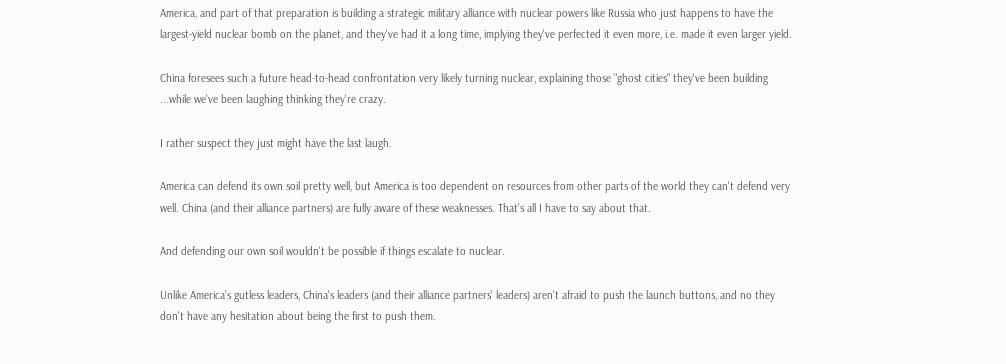America, and part of that preparation is building a strategic military alliance with nuclear powers like Russia who just happens to have the largest-yield nuclear bomb on the planet, and they've had it a long time, implying they've perfected it even more, i.e. made it even larger yield.

China foresees such a future head-to-head confrontation very likely turning nuclear, explaining those "ghost cities" they've been building ...while we've been laughing thinking they're crazy.

I rather suspect they just might have the last laugh.

America can defend its own soil pretty well, but America is too dependent on resources from other parts of the world they can't defend very well. China (and their alliance partners) are fully aware of these weaknesses. That's all I have to say about that.

And defending our own soil wouldn't be possible if things escalate to nuclear.

Unlike America's gutless leaders, China's leaders (and their alliance partners' leaders) aren't afraid to push the launch buttons, and no they don't have any hesitation about being the first to push them.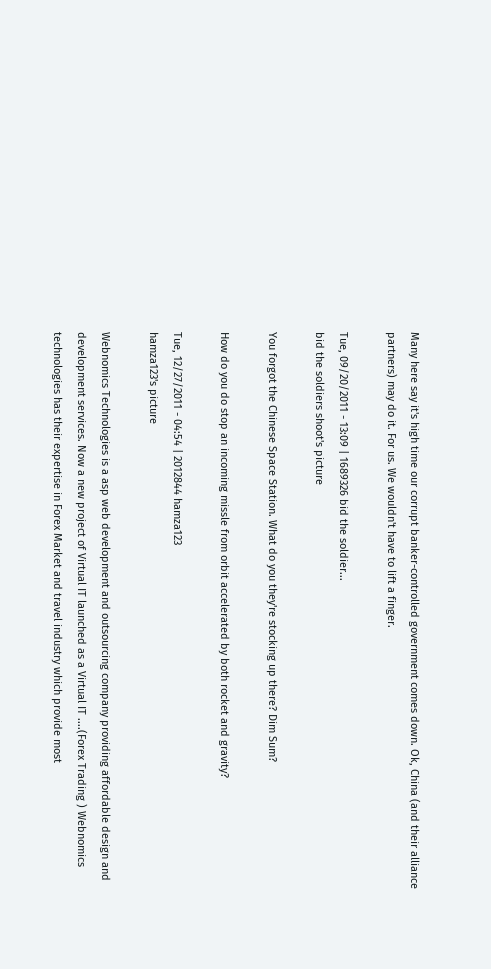Many here say it's high time our corrupt banker-controlled government comes down. Ok, China (and their alliance partners) may do it. For us. We wouldn't have to lift a finger.

Tue, 09/20/2011 - 13:09 | 1689326 bid the soldier...
bid the soldiers shoot's picture

You forgot the Chinese Space Station. What do you they're stocking up there? Dim Sum?

How do you do stop an incoming missle from orbit accelerated by both rocket and gravity?

Tue, 12/27/2011 - 04:54 | 2012844 hamza123
hamza123's picture

Webnomics Technologies is a asp web development and outsourcing company providing affordable design and development services. Now a new project of Virtual IT launched as a Virtual IT ....(Forex Trading ) Webnomics technologies has their expertise in Forex Market and travel industry which provide most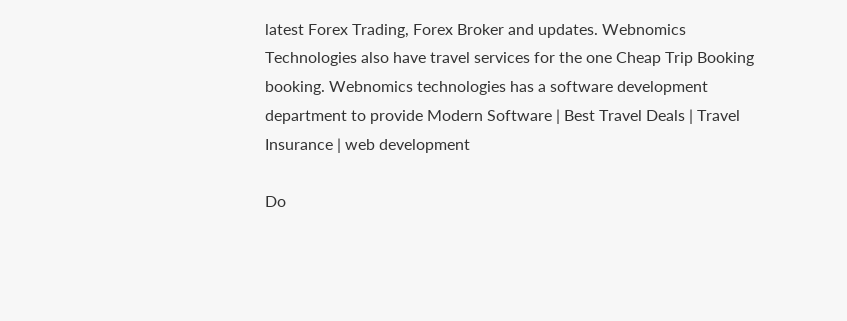latest Forex Trading, Forex Broker and updates. Webnomics Technologies also have travel services for the one Cheap Trip Booking booking. Webnomics technologies has a software development department to provide Modern Software | Best Travel Deals | Travel Insurance | web development

Do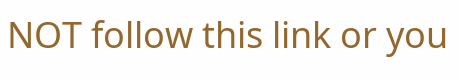NOT follow this link or you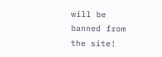will be banned from the site!